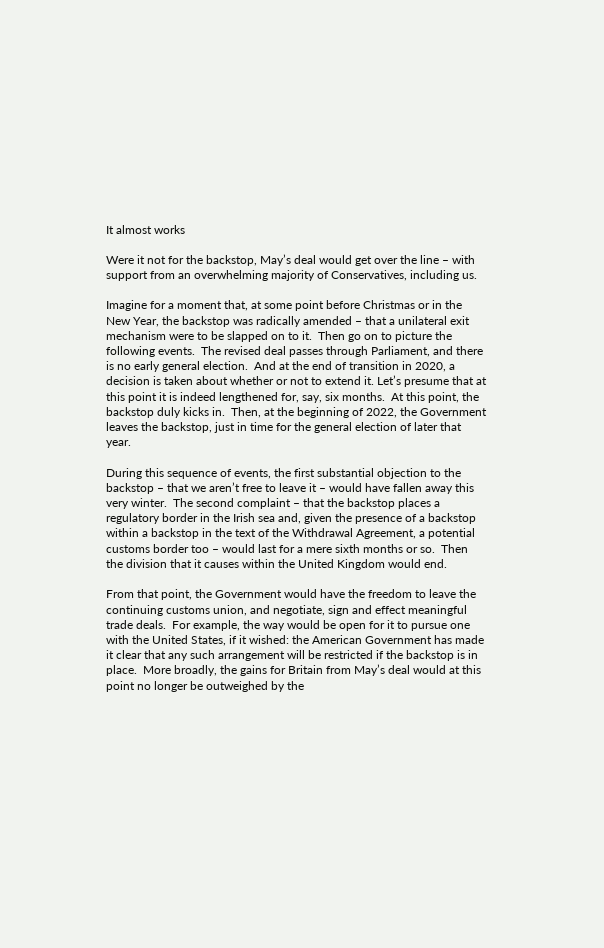It almost works

Were it not for the backstop, May’s deal would get over the line – with support from an overwhelming majority of Conservatives, including us.

Imagine for a moment that, at some point before Christmas or in the New Year, the backstop was radically amended – that a unilateral exit mechanism were to be slapped on to it.  Then go on to picture the following events.  The revised deal passes through Parliament, and there is no early general election.  And at the end of transition in 2020, a decision is taken about whether or not to extend it. Let’s presume that at this point it is indeed lengthened for, say, six months.  At this point, the backstop duly kicks in.  Then, at the beginning of 2022, the Government leaves the backstop, just in time for the general election of later that year.

During this sequence of events, the first substantial objection to the backstop – that we aren’t free to leave it – would have fallen away this very winter.  The second complaint – that the backstop places a regulatory border in the Irish sea and, given the presence of a backstop within a backstop in the text of the Withdrawal Agreement, a potential customs border too – would last for a mere sixth months or so.  Then the division that it causes within the United Kingdom would end.

From that point, the Government would have the freedom to leave the continuing customs union, and negotiate, sign and effect meaningful trade deals.  For example, the way would be open for it to pursue one with the United States, if it wished: the American Government has made it clear that any such arrangement will be restricted if the backstop is in place.  More broadly, the gains for Britain from May’s deal would at this point no longer be outweighed by the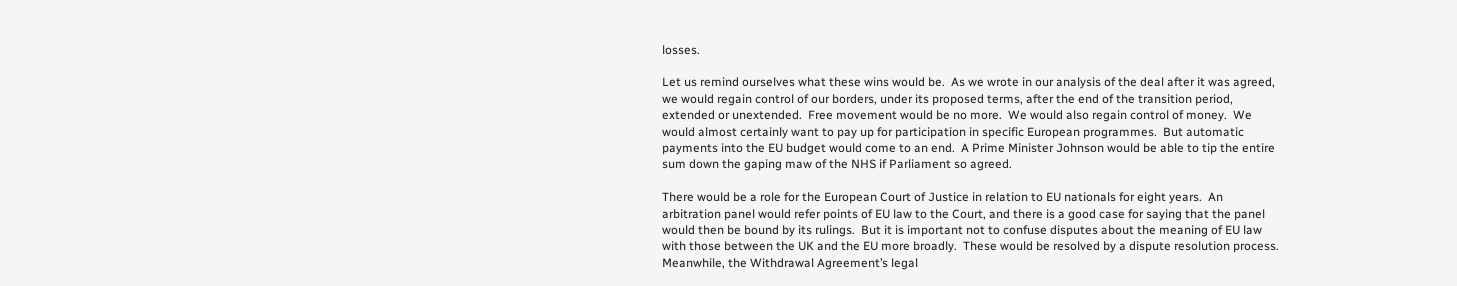losses.

Let us remind ourselves what these wins would be.  As we wrote in our analysis of the deal after it was agreed, we would regain control of our borders, under its proposed terms, after the end of the transition period, extended or unextended.  Free movement would be no more.  We would also regain control of money.  We would almost certainly want to pay up for participation in specific European programmes.  But automatic payments into the EU budget would come to an end.  A Prime Minister Johnson would be able to tip the entire sum down the gaping maw of the NHS if Parliament so agreed.

There would be a role for the European Court of Justice in relation to EU nationals for eight years.  An arbitration panel would refer points of EU law to the Court, and there is a good case for saying that the panel would then be bound by its rulings.  But it is important not to confuse disputes about the meaning of EU law with those between the UK and the EU more broadly.  These would be resolved by a dispute resolution process.  Meanwhile, the Withdrawal Agreement’s legal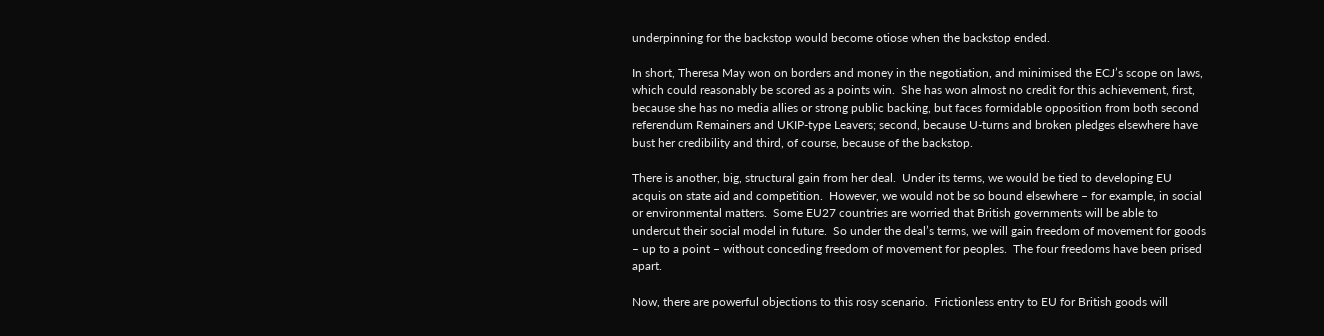underpinning for the backstop would become otiose when the backstop ended.

In short, Theresa May won on borders and money in the negotiation, and minimised the ECJ’s scope on laws, which could reasonably be scored as a points win.  She has won almost no credit for this achievement, first, because she has no media allies or strong public backing, but faces formidable opposition from both second referendum Remainers and UKIP-type Leavers; second, because U-turns and broken pledges elsewhere have bust her credibility and third, of course, because of the backstop.

There is another, big, structural gain from her deal.  Under its terms, we would be tied to developing EU acquis on state aid and competition.  However, we would not be so bound elsewhere – for example, in social or environmental matters.  Some EU27 countries are worried that British governments will be able to undercut their social model in future.  So under the deal’s terms, we will gain freedom of movement for goods – up to a point – without conceding freedom of movement for peoples.  The four freedoms have been prised apart.

Now, there are powerful objections to this rosy scenario.  Frictionless entry to EU for British goods will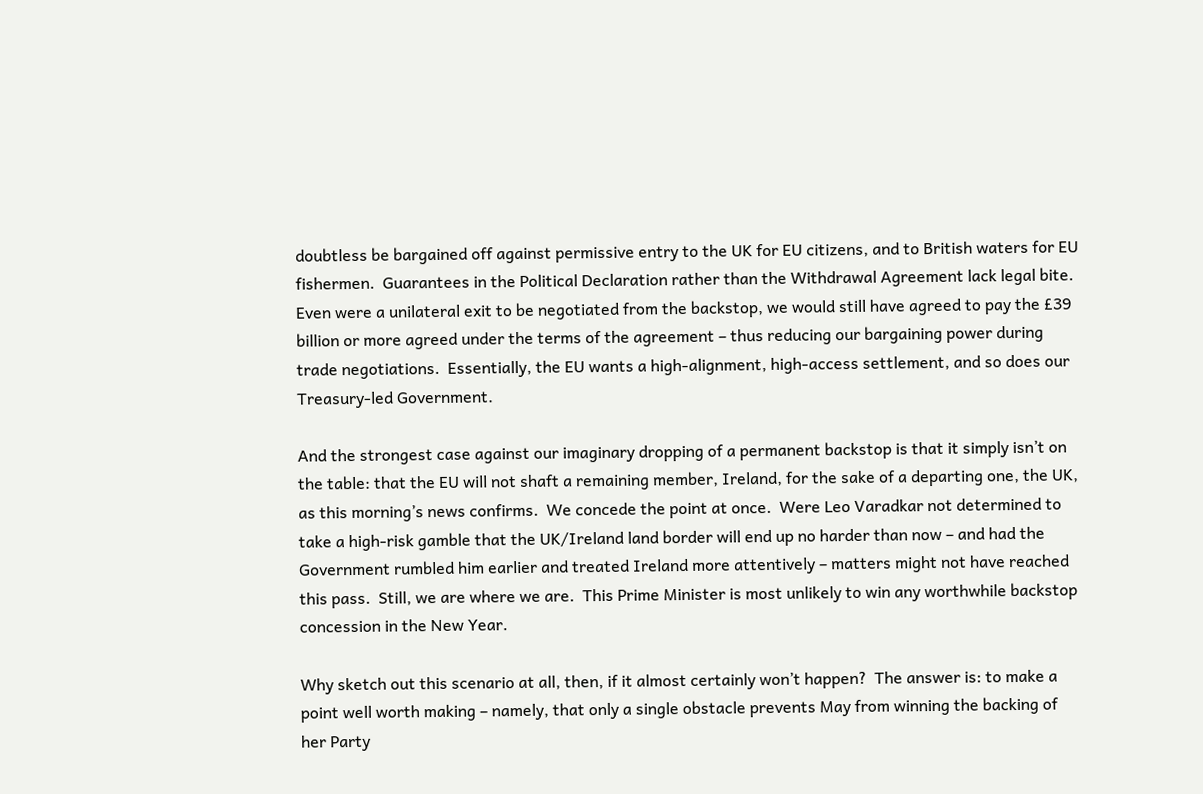doubtless be bargained off against permissive entry to the UK for EU citizens, and to British waters for EU fishermen.  Guarantees in the Political Declaration rather than the Withdrawal Agreement lack legal bite.  Even were a unilateral exit to be negotiated from the backstop, we would still have agreed to pay the £39 billion or more agreed under the terms of the agreement – thus reducing our bargaining power during trade negotiations.  Essentially, the EU wants a high-alignment, high-access settlement, and so does our Treasury-led Government.

And the strongest case against our imaginary dropping of a permanent backstop is that it simply isn’t on the table: that the EU will not shaft a remaining member, Ireland, for the sake of a departing one, the UK, as this morning’s news confirms.  We concede the point at once.  Were Leo Varadkar not determined to take a high-risk gamble that the UK/Ireland land border will end up no harder than now – and had the Government rumbled him earlier and treated Ireland more attentively – matters might not have reached this pass.  Still, we are where we are.  This Prime Minister is most unlikely to win any worthwhile backstop concession in the New Year.

Why sketch out this scenario at all, then, if it almost certainly won’t happen?  The answer is: to make a point well worth making – namely, that only a single obstacle prevents May from winning the backing of her Party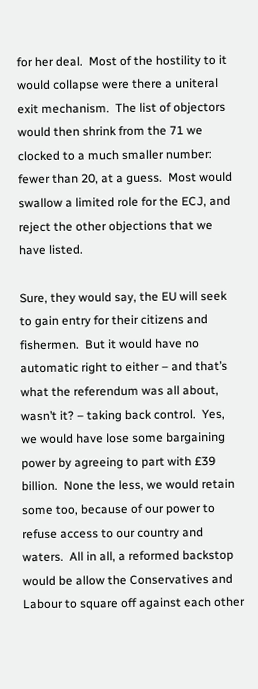for her deal.  Most of the hostility to it would collapse were there a uniteral exit mechanism.  The list of objectors would then shrink from the 71 we clocked to a much smaller number: fewer than 20, at a guess.  Most would swallow a limited role for the ECJ, and reject the other objections that we have listed.

Sure, they would say, the EU will seek to gain entry for their citizens and fishermen.  But it would have no automatic right to either – and that’s what the referendum was all about, wasn’t it? – taking back control.  Yes, we would have lose some bargaining power by agreeing to part with £39 billion.  None the less, we would retain some too, because of our power to refuse access to our country and waters.  All in all, a reformed backstop would be allow the Conservatives and Labour to square off against each other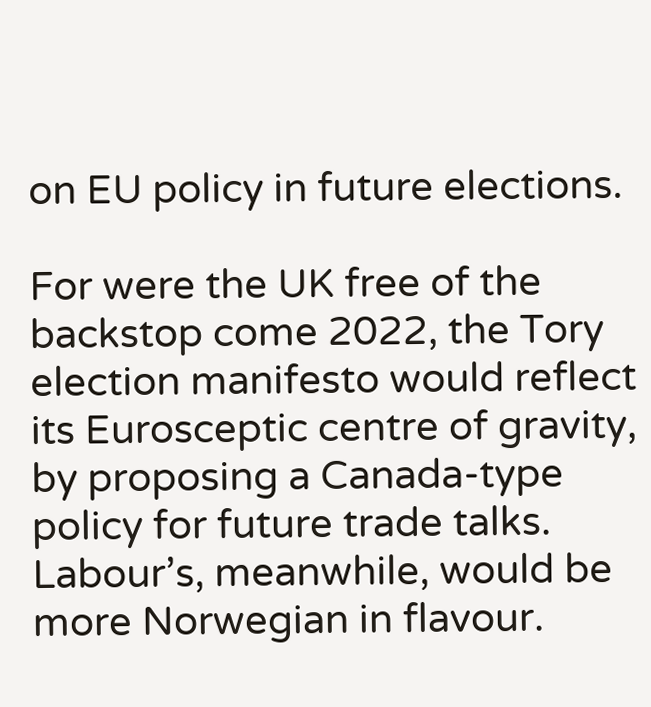on EU policy in future elections.

For were the UK free of the backstop come 2022, the Tory election manifesto would reflect its Eurosceptic centre of gravity, by proposing a Canada-type policy for future trade talks.  Labour’s, meanwhile, would be more Norwegian in flavour.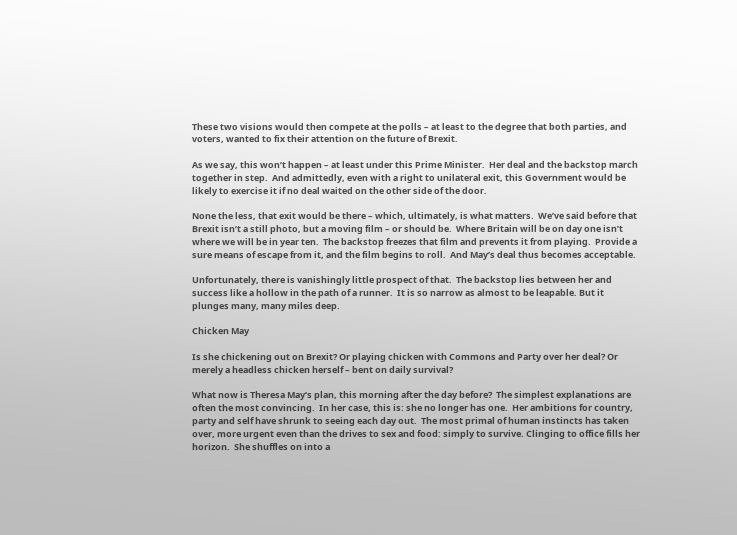These two visions would then compete at the polls – at least to the degree that both parties, and voters, wanted to fix their attention on the future of Brexit.

As we say, this won’t happen – at least under this Prime Minister.  Her deal and the backstop march together in step.  And admittedly, even with a right to unilateral exit, this Government would be likely to exercise it if no deal waited on the other side of the door.

None the less, that exit would be there – which, ultimately, is what matters.  We’ve said before that Brexit isn’t a still photo, but a moving film – or should be.  Where Britain will be on day one isn’t where we will be in year ten.  The backstop freezes that film and prevents it from playing.  Provide a sure means of escape from it, and the film begins to roll.  And May’s deal thus becomes acceptable.

Unfortunately, there is vanishingly little prospect of that.  The backstop lies between her and success like a hollow in the path of a runner.  It is so narrow as almost to be leapable. But it plunges many, many miles deep.

Chicken May

Is she chickening out on Brexit? Or playing chicken with Commons and Party over her deal? Or merely a headless chicken herself – bent on daily survival?

What now is Theresa May’s plan, this morning after the day before?  The simplest explanations are often the most convincing.  In her case, this is: she no longer has one.  Her ambitions for country, party and self have shrunk to seeing each day out.  The most primal of human instincts has taken over, more urgent even than the drives to sex and food: simply to survive. Clinging to office fills her horizon.  She shuffles on into a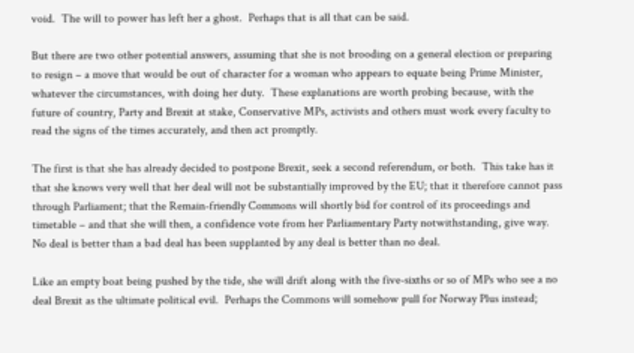void.  The will to power has left her a ghost.  Perhaps that is all that can be said.

But there are two other potential answers, assuming that she is not brooding on a general election or preparing to resign – a move that would be out of character for a woman who appears to equate being Prime Minister, whatever the circumstances, with doing her duty.  These explanations are worth probing because, with the future of country, Party and Brexit at stake, Conservative MPs, activists and others must work every faculty to read the signs of the times accurately, and then act promptly.

The first is that she has already decided to postpone Brexit, seek a second referendum, or both.  This take has it that she knows very well that her deal will not be substantially improved by the EU; that it therefore cannot pass through Parliament; that the Remain-friendly Commons will shortly bid for control of its proceedings and timetable – and that she will then, a confidence vote from her Parliamentary Party notwithstanding, give way.  No deal is better than a bad deal has been supplanted by any deal is better than no deal.

Like an empty boat being pushed by the tide, she will drift along with the five-sixths or so of MPs who see a no deal Brexit as the ultimate political evil.  Perhaps the Commons will somehow pull for Norway Plus instead;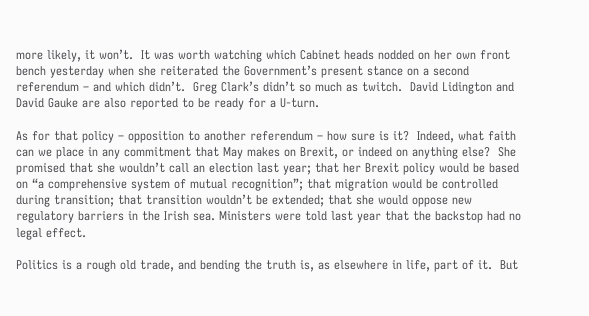more likely, it won’t.  It was worth watching which Cabinet heads nodded on her own front bench yesterday when she reiterated the Government’s present stance on a second referendum – and which didn’t.  Greg Clark’s didn’t so much as twitch.  David Lidington and David Gauke are also reported to be ready for a U-turn.

As for that policy – opposition to another referendum – how sure is it?  Indeed, what faith can we place in any commitment that May makes on Brexit, or indeed on anything else?  She promised that she wouldn’t call an election last year; that her Brexit policy would be based on “a comprehensive system of mutual recognition”; that migration would be controlled during transition; that transition wouldn’t be extended; that she would oppose new regulatory barriers in the Irish sea. Ministers were told last year that the backstop had no legal effect.

Politics is a rough old trade, and bending the truth is, as elsewhere in life, part of it.  But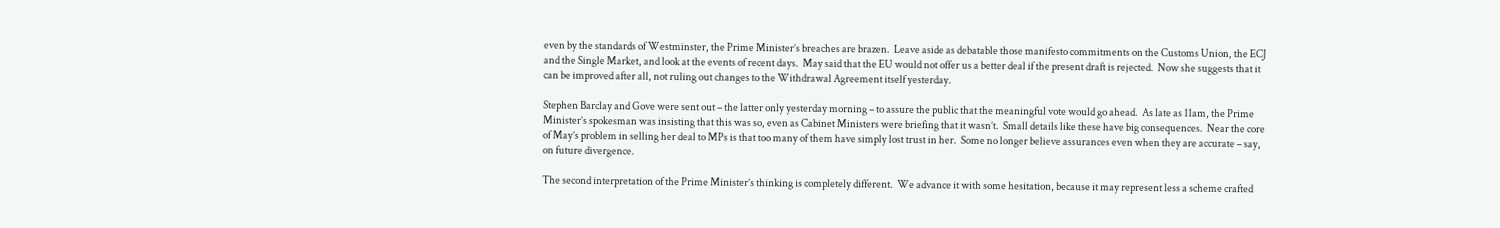even by the standards of Westminster, the Prime Minister’s breaches are brazen.  Leave aside as debatable those manifesto commitments on the Customs Union, the ECJ and the Single Market, and look at the events of recent days.  May said that the EU would not offer us a better deal if the present draft is rejected.  Now she suggests that it can be improved after all, not ruling out changes to the Withdrawal Agreement itself yesterday.

Stephen Barclay and Gove were sent out – the latter only yesterday morning – to assure the public that the meaningful vote would go ahead.  As late as 11am, the Prime Minister’s spokesman was insisting that this was so, even as Cabinet Ministers were briefing that it wasn’t.  Small details like these have big consequences.  Near the core of May’s problem in selling her deal to MPs is that too many of them have simply lost trust in her.  Some no longer believe assurances even when they are accurate – say, on future divergence.

The second interpretation of the Prime Minister’s thinking is completely different.  We advance it with some hesitation, because it may represent less a scheme crafted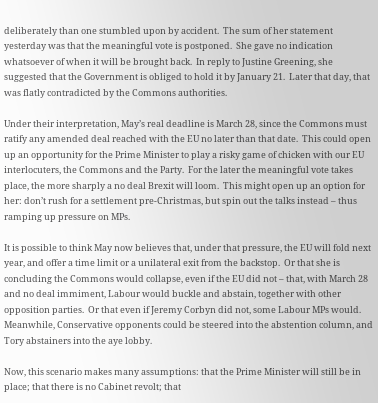deliberately than one stumbled upon by accident.  The sum of her statement yesterday was that the meaningful vote is postponed.  She gave no indication whatsoever of when it will be brought back.  In reply to Justine Greening, she suggested that the Government is obliged to hold it by January 21.  Later that day, that was flatly contradicted by the Commons authorities.

Under their interpretation, May’s real deadline is March 28, since the Commons must ratify any amended deal reached with the EU no later than that date.  This could open up an opportunity for the Prime Minister to play a risky game of chicken with our EU interlocuters, the Commons and the Party.  For the later the meaningful vote takes place, the more sharply a no deal Brexit will loom.  This might open up an option for her: don’t rush for a settlement pre-Christmas, but spin out the talks instead – thus ramping up pressure on MPs.

It is possible to think May now believes that, under that pressure, the EU will fold next year, and offer a time limit or a unilateral exit from the backstop.  Or that she is concluding the Commons would collapse, even if the EU did not – that, with March 28 and no deal immiment, Labour would buckle and abstain, together with other opposition parties.  Or that even if Jeremy Corbyn did not, some Labour MPs would.  Meanwhile, Conservative opponents could be steered into the abstention column, and Tory abstainers into the aye lobby.

Now, this scenario makes many assumptions: that the Prime Minister will still be in place; that there is no Cabinet revolt; that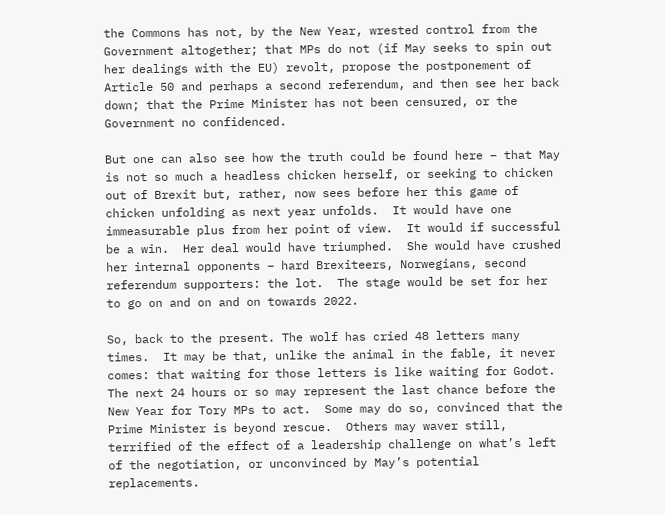the Commons has not, by the New Year, wrested control from the Government altogether; that MPs do not (if May seeks to spin out her dealings with the EU) revolt, propose the postponement of Article 50 and perhaps a second referendum, and then see her back down; that the Prime Minister has not been censured, or the Government no confidenced.

But one can also see how the truth could be found here – that May is not so much a headless chicken herself, or seeking to chicken out of Brexit but, rather, now sees before her this game of chicken unfolding as next year unfolds.  It would have one immeasurable plus from her point of view.  It would if successful be a win.  Her deal would have triumphed.  She would have crushed her internal opponents – hard Brexiteers, Norwegians, second referendum supporters: the lot.  The stage would be set for her to go on and on and on towards 2022.

So, back to the present. The wolf has cried 48 letters many times.  It may be that, unlike the animal in the fable, it never comes: that waiting for those letters is like waiting for Godot.  The next 24 hours or so may represent the last chance before the New Year for Tory MPs to act.  Some may do so, convinced that the Prime Minister is beyond rescue.  Others may waver still, terrified of the effect of a leadership challenge on what’s left of the negotiation, or unconvinced by May’s potential replacements.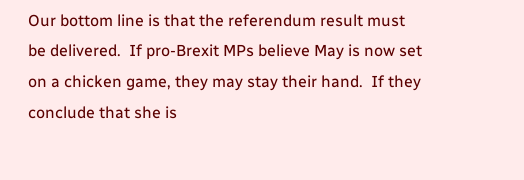Our bottom line is that the referendum result must be delivered.  If pro-Brexit MPs believe May is now set on a chicken game, they may stay their hand.  If they conclude that she is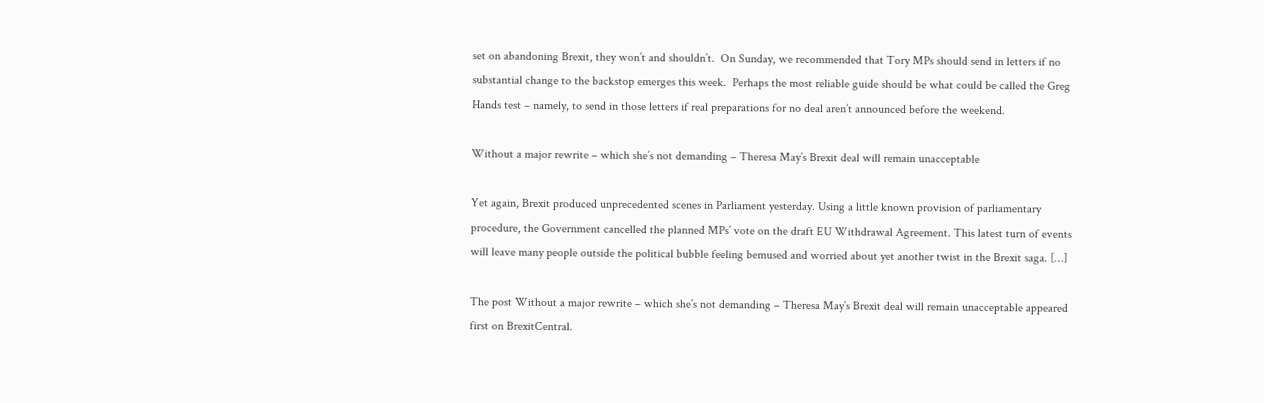set on abandoning Brexit, they won’t and shouldn’t.  On Sunday, we recommended that Tory MPs should send in letters if no substantial change to the backstop emerges this week.  Perhaps the most reliable guide should be what could be called the Greg Hands test – namely, to send in those letters if real preparations for no deal aren’t announced before the weekend.

Without a major rewrite – which she’s not demanding – Theresa May’s Brexit deal will remain unacceptable

Yet again, Brexit produced unprecedented scenes in Parliament yesterday. Using a little known provision of parliamentary procedure, the Government cancelled the planned MPs’ vote on the draft EU Withdrawal Agreement. This latest turn of events will leave many people outside the political bubble feeling bemused and worried about yet another twist in the Brexit saga. […]

The post Without a major rewrite – which she’s not demanding – Theresa May’s Brexit deal will remain unacceptable appeared first on BrexitCentral.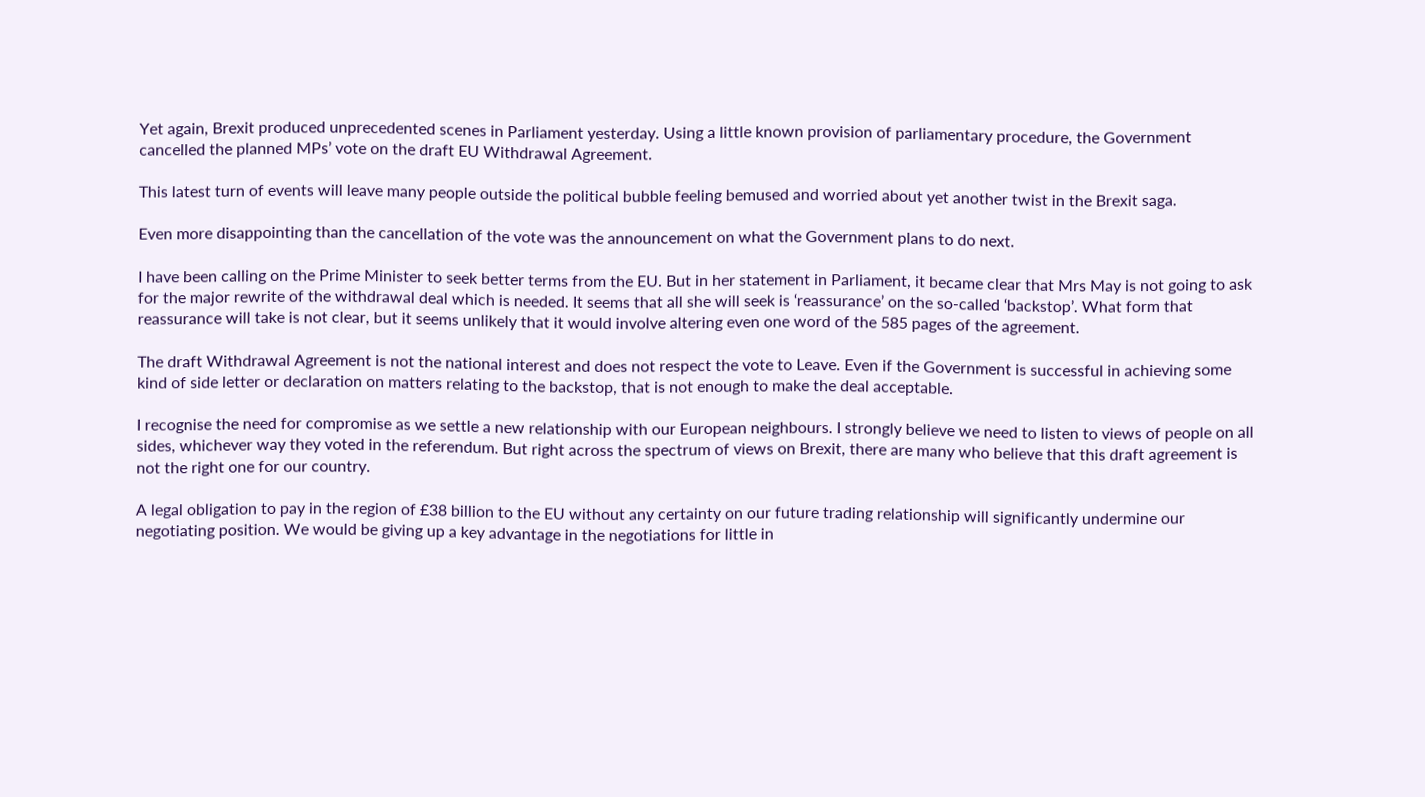Yet again, Brexit produced unprecedented scenes in Parliament yesterday. Using a little known provision of parliamentary procedure, the Government cancelled the planned MPs’ vote on the draft EU Withdrawal Agreement.

This latest turn of events will leave many people outside the political bubble feeling bemused and worried about yet another twist in the Brexit saga.

Even more disappointing than the cancellation of the vote was the announcement on what the Government plans to do next.

I have been calling on the Prime Minister to seek better terms from the EU. But in her statement in Parliament, it became clear that Mrs May is not going to ask for the major rewrite of the withdrawal deal which is needed. It seems that all she will seek is ‘reassurance’ on the so-called ‘backstop’. What form that reassurance will take is not clear, but it seems unlikely that it would involve altering even one word of the 585 pages of the agreement.

The draft Withdrawal Agreement is not the national interest and does not respect the vote to Leave. Even if the Government is successful in achieving some kind of side letter or declaration on matters relating to the backstop, that is not enough to make the deal acceptable.

I recognise the need for compromise as we settle a new relationship with our European neighbours. I strongly believe we need to listen to views of people on all sides, whichever way they voted in the referendum. But right across the spectrum of views on Brexit, there are many who believe that this draft agreement is not the right one for our country.

A legal obligation to pay in the region of £38 billion to the EU without any certainty on our future trading relationship will significantly undermine our negotiating position. We would be giving up a key advantage in the negotiations for little in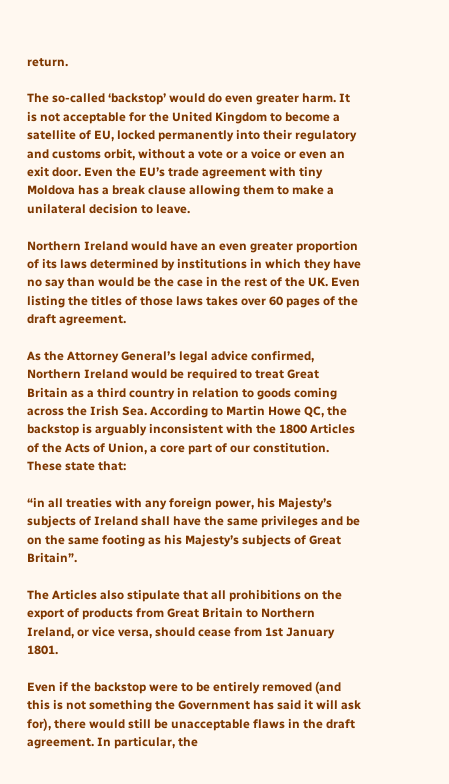return.

The so-called ‘backstop’ would do even greater harm. It is not acceptable for the United Kingdom to become a satellite of EU, locked permanently into their regulatory and customs orbit, without a vote or a voice or even an exit door. Even the EU’s trade agreement with tiny Moldova has a break clause allowing them to make a unilateral decision to leave.

Northern Ireland would have an even greater proportion of its laws determined by institutions in which they have no say than would be the case in the rest of the UK. Even listing the titles of those laws takes over 60 pages of the draft agreement.

As the Attorney General’s legal advice confirmed, Northern Ireland would be required to treat Great Britain as a third country in relation to goods coming across the Irish Sea. According to Martin Howe QC, the backstop is arguably inconsistent with the 1800 Articles of the Acts of Union, a core part of our constitution. These state that:

“in all treaties with any foreign power, his Majesty’s subjects of Ireland shall have the same privileges and be on the same footing as his Majesty’s subjects of Great Britain”.

The Articles also stipulate that all prohibitions on the export of products from Great Britain to Northern Ireland, or vice versa, should cease from 1st January 1801.

Even if the backstop were to be entirely removed (and this is not something the Government has said it will ask for), there would still be unacceptable flaws in the draft agreement. In particular, the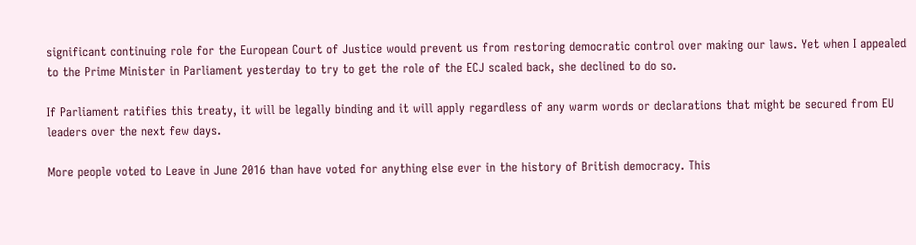significant continuing role for the European Court of Justice would prevent us from restoring democratic control over making our laws. Yet when I appealed to the Prime Minister in Parliament yesterday to try to get the role of the ECJ scaled back, she declined to do so.

If Parliament ratifies this treaty, it will be legally binding and it will apply regardless of any warm words or declarations that might be secured from EU leaders over the next few days.

More people voted to Leave in June 2016 than have voted for anything else ever in the history of British democracy. This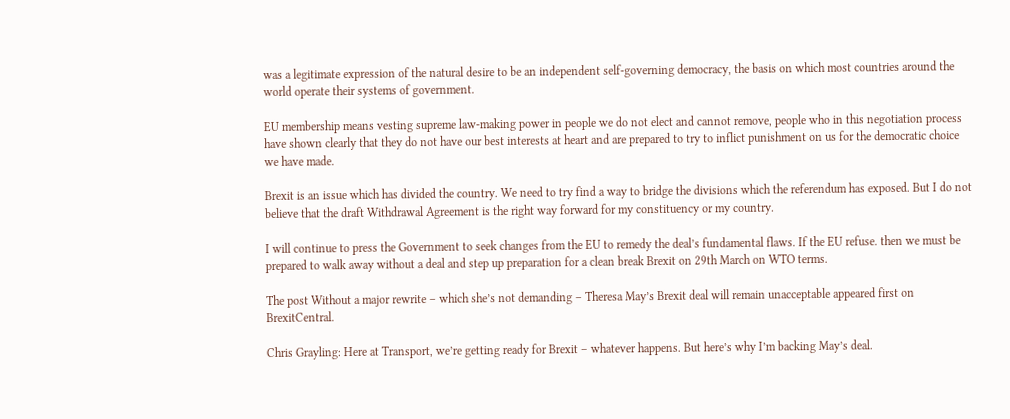was a legitimate expression of the natural desire to be an independent self-governing democracy, the basis on which most countries around the world operate their systems of government.

EU membership means vesting supreme law-making power in people we do not elect and cannot remove, people who in this negotiation process have shown clearly that they do not have our best interests at heart and are prepared to try to inflict punishment on us for the democratic choice we have made.

Brexit is an issue which has divided the country. We need to try find a way to bridge the divisions which the referendum has exposed. But I do not believe that the draft Withdrawal Agreement is the right way forward for my constituency or my country.

I will continue to press the Government to seek changes from the EU to remedy the deal’s fundamental flaws. If the EU refuse. then we must be prepared to walk away without a deal and step up preparation for a clean break Brexit on 29th March on WTO terms.

The post Without a major rewrite – which she’s not demanding – Theresa May’s Brexit deal will remain unacceptable appeared first on BrexitCentral.

Chris Grayling: Here at Transport, we’re getting ready for Brexit – whatever happens. But here’s why I’m backing May’s deal.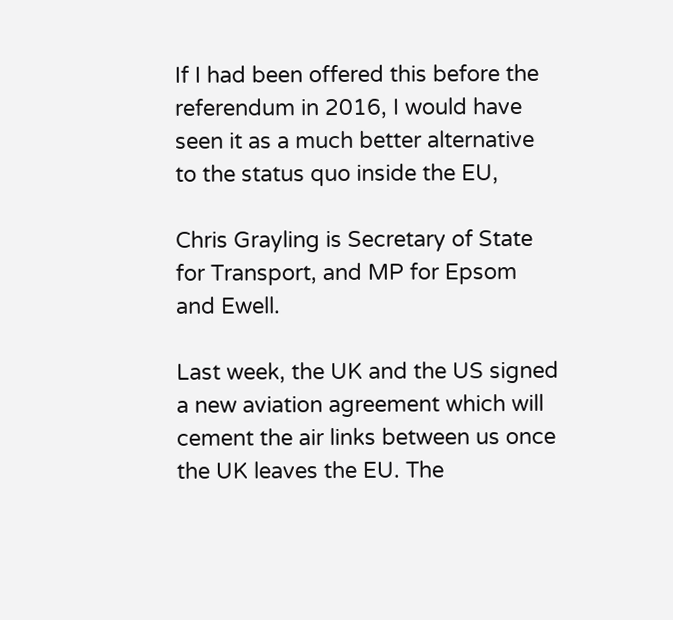If I had been offered this before the referendum in 2016, I would have seen it as a much better alternative to the status quo inside the EU,

Chris Grayling is Secretary of State for Transport, and MP for Epsom and Ewell.

Last week, the UK and the US signed a new aviation agreement which will cement the air links between us once the UK leaves the EU. The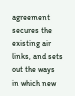agreement secures the existing air links, and sets out the ways in which new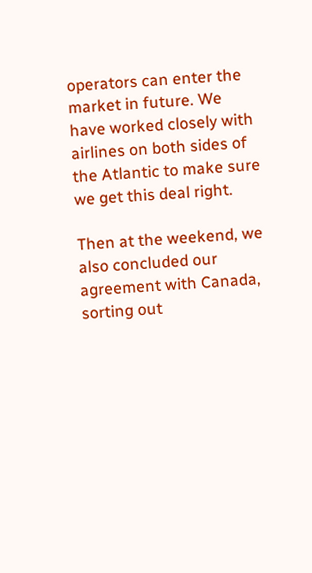operators can enter the market in future. We have worked closely with airlines on both sides of the Atlantic to make sure we get this deal right.

Then at the weekend, we also concluded our agreement with Canada, sorting out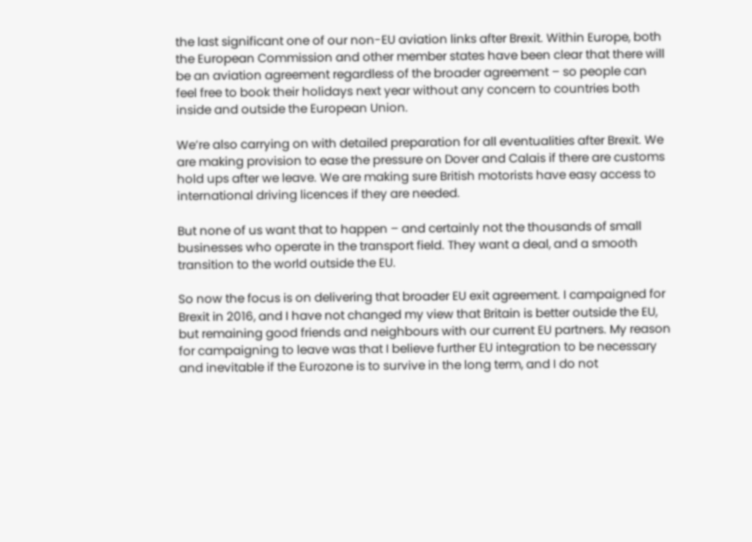the last significant one of our non-EU aviation links after Brexit. Within Europe, both the European Commission and other member states have been clear that there will be an aviation agreement regardless of the broader agreement – so people can feel free to book their holidays next year without any concern to countries both inside and outside the European Union.

We’re also carrying on with detailed preparation for all eventualities after Brexit. We are making provision to ease the pressure on Dover and Calais if there are customs hold ups after we leave. We are making sure British motorists have easy access to international driving licences if they are needed.

But none of us want that to happen – and certainly not the thousands of small businesses who operate in the transport field. They want a deal, and a smooth transition to the world outside the EU.

So now the focus is on delivering that broader EU exit agreement. I campaigned for Brexit in 2016, and I have not changed my view that Britain is better outside the EU, but remaining good friends and neighbours with our current EU partners. My reason for campaigning to leave was that I believe further EU integration to be necessary and inevitable if the Eurozone is to survive in the long term, and I do not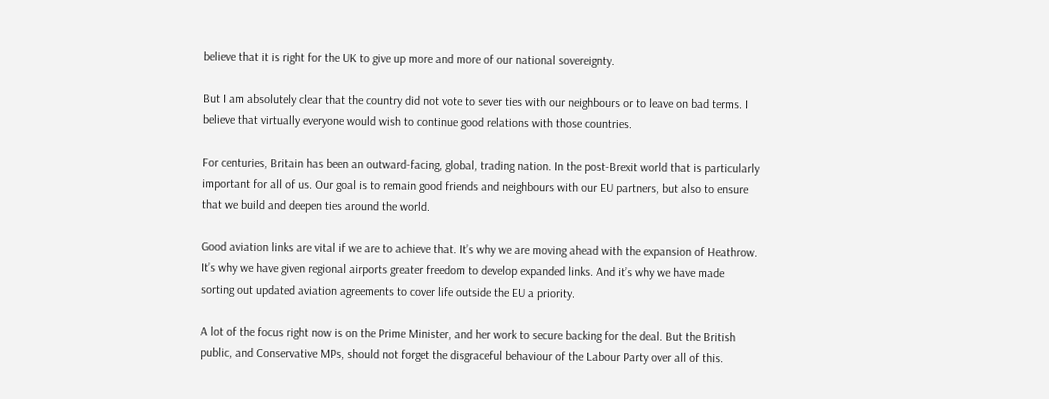believe that it is right for the UK to give up more and more of our national sovereignty.

But I am absolutely clear that the country did not vote to sever ties with our neighbours or to leave on bad terms. I believe that virtually everyone would wish to continue good relations with those countries.

For centuries, Britain has been an outward-facing, global, trading nation. In the post-Brexit world that is particularly important for all of us. Our goal is to remain good friends and neighbours with our EU partners, but also to ensure that we build and deepen ties around the world.

Good aviation links are vital if we are to achieve that. It’s why we are moving ahead with the expansion of Heathrow. It’s why we have given regional airports greater freedom to develop expanded links. And it’s why we have made sorting out updated aviation agreements to cover life outside the EU a priority.

A lot of the focus right now is on the Prime Minister, and her work to secure backing for the deal. But the British public, and Conservative MPs, should not forget the disgraceful behaviour of the Labour Party over all of this.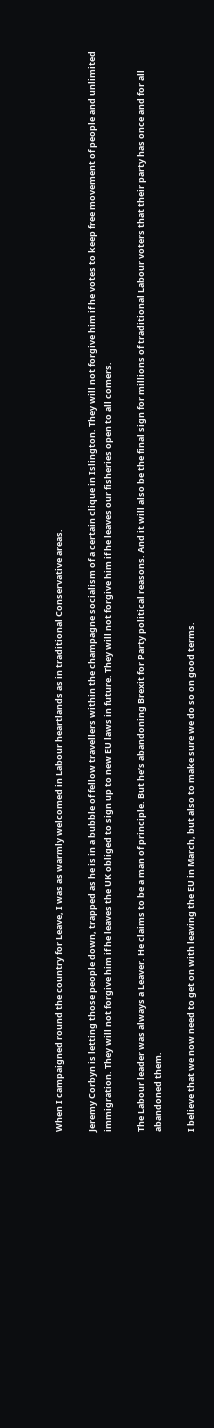When I campaigned round the country for Leave, I was as warmly welcomed in Labour heartlands as in traditional Conservative areas.

Jeremy Corbyn is letting those people down, trapped as he is in a bubble of fellow travellers within the champagne socialism of a certain clique in Islington. They will not forgive him if he votes to keep free movement of people and unlimited immigration. They will not forgive him if he leaves the UK obliged to sign up to new EU laws in future. They will not forgive him if he leaves our fisheries open to all comers.

The Labour leader was always a Leaver. He claims to be a man of principle. But he’s abandoning Brexit for Party political reasons. And it will also be the final sign for millions of traditional Labour voters that their party has once and for all abandoned them.

I believe that we now need to get on with leaving the EU in March, but also to make sure we do so on good terms.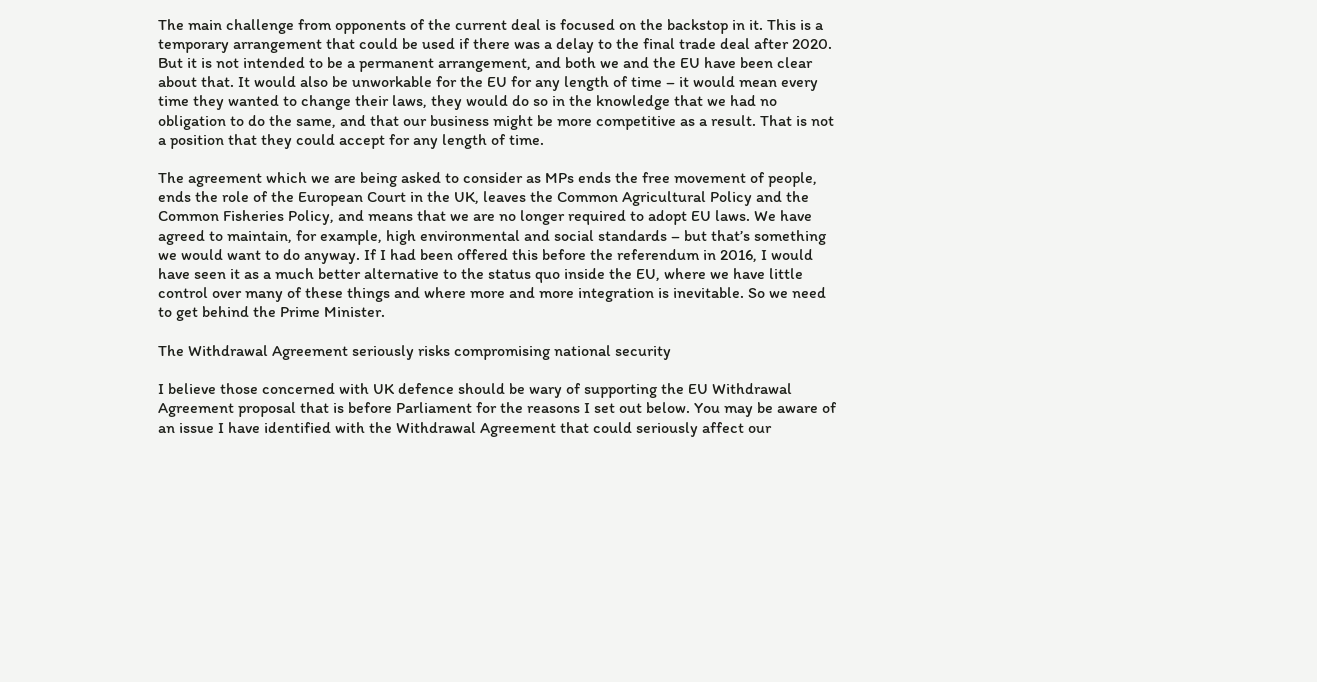The main challenge from opponents of the current deal is focused on the backstop in it. This is a temporary arrangement that could be used if there was a delay to the final trade deal after 2020. But it is not intended to be a permanent arrangement, and both we and the EU have been clear about that. It would also be unworkable for the EU for any length of time – it would mean every time they wanted to change their laws, they would do so in the knowledge that we had no obligation to do the same, and that our business might be more competitive as a result. That is not a position that they could accept for any length of time.

The agreement which we are being asked to consider as MPs ends the free movement of people, ends the role of the European Court in the UK, leaves the Common Agricultural Policy and the Common Fisheries Policy, and means that we are no longer required to adopt EU laws. We have agreed to maintain, for example, high environmental and social standards – but that’s something we would want to do anyway. If I had been offered this before the referendum in 2016, I would have seen it as a much better alternative to the status quo inside the EU, where we have little control over many of these things and where more and more integration is inevitable. So we need to get behind the Prime Minister.

The Withdrawal Agreement seriously risks compromising national security

I believe those concerned with UK defence should be wary of supporting the EU Withdrawal Agreement proposal that is before Parliament for the reasons I set out below. You may be aware of an issue I have identified with the Withdrawal Agreement that could seriously affect our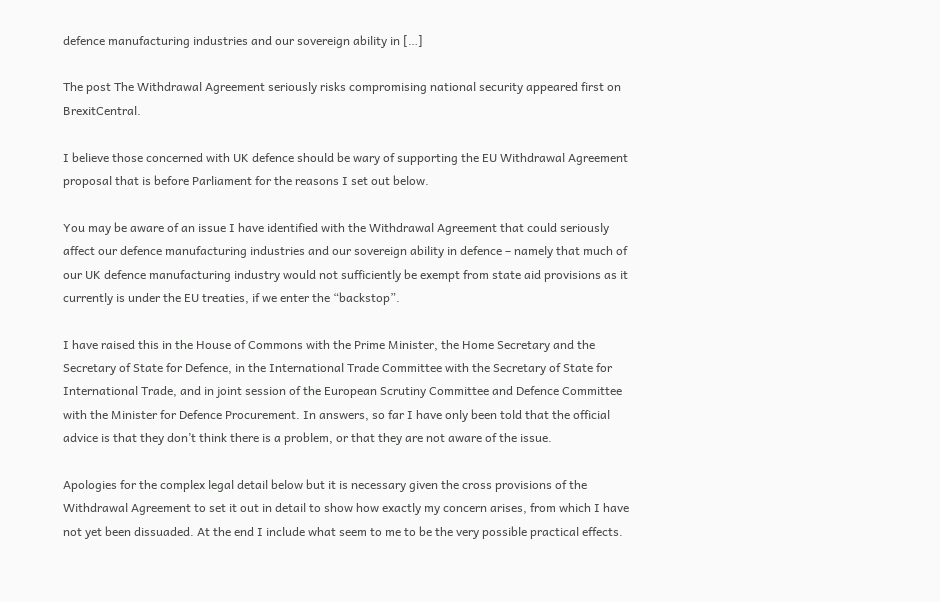defence manufacturing industries and our sovereign ability in […]

The post The Withdrawal Agreement seriously risks compromising national security appeared first on BrexitCentral.

I believe those concerned with UK defence should be wary of supporting the EU Withdrawal Agreement proposal that is before Parliament for the reasons I set out below.

You may be aware of an issue I have identified with the Withdrawal Agreement that could seriously affect our defence manufacturing industries and our sovereign ability in defence – namely that much of our UK defence manufacturing industry would not sufficiently be exempt from state aid provisions as it currently is under the EU treaties, if we enter the “backstop”.

I have raised this in the House of Commons with the Prime Minister, the Home Secretary and the Secretary of State for Defence, in the International Trade Committee with the Secretary of State for International Trade, and in joint session of the European Scrutiny Committee and Defence Committee with the Minister for Defence Procurement. In answers, so far I have only been told that the official advice is that they don’t think there is a problem, or that they are not aware of the issue.

Apologies for the complex legal detail below but it is necessary given the cross provisions of the Withdrawal Agreement to set it out in detail to show how exactly my concern arises, from which I have not yet been dissuaded. At the end I include what seem to me to be the very possible practical effects.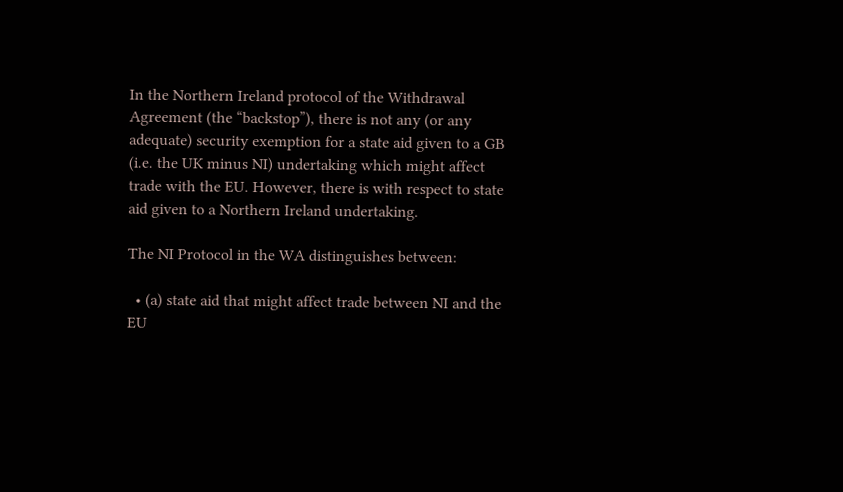In the Northern Ireland protocol of the Withdrawal Agreement (the “backstop”), there is not any (or any adequate) security exemption for a state aid given to a GB (i.e. the UK minus NI) undertaking which might affect trade with the EU. However, there is with respect to state aid given to a Northern Ireland undertaking.

The NI Protocol in the WA distinguishes between:

  • (a) state aid that might affect trade between NI and the EU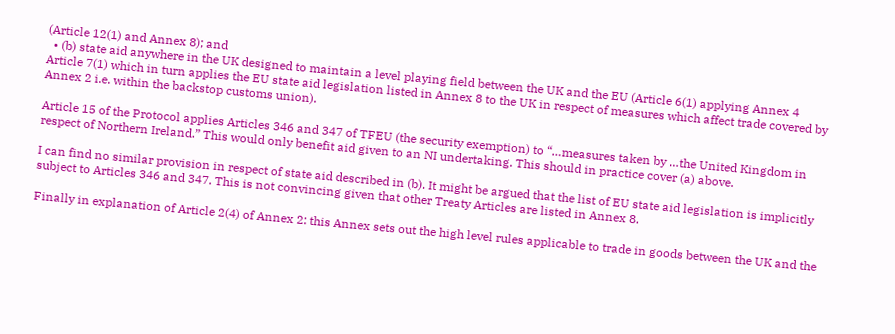(Article 12(1) and Annex 8); and
  • (b) state aid anywhere in the UK designed to maintain a level playing field between the UK and the EU (Article 6(1) applying Annex 4 Article 7(1) which in turn applies the EU state aid legislation listed in Annex 8 to the UK in respect of measures which affect trade covered by Annex 2 i.e. within the backstop customs union).

Article 15 of the Protocol applies Articles 346 and 347 of TFEU (the security exemption) to “…measures taken by …the United Kingdom in respect of Northern Ireland.” This would only benefit aid given to an NI undertaking. This should in practice cover (a) above.

I can find no similar provision in respect of state aid described in (b). It might be argued that the list of EU state aid legislation is implicitly subject to Articles 346 and 347. This is not convincing given that other Treaty Articles are listed in Annex 8.

Finally in explanation of Article 2(4) of Annex 2: this Annex sets out the high level rules applicable to trade in goods between the UK and the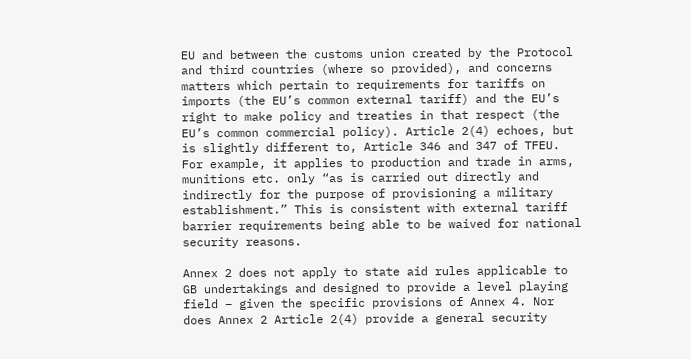EU and between the customs union created by the Protocol and third countries (where so provided), and concerns matters which pertain to requirements for tariffs on imports (the EU’s common external tariff) and the EU’s right to make policy and treaties in that respect (the EU’s common commercial policy). Article 2(4) echoes, but is slightly different to, Article 346 and 347 of TFEU. For example, it applies to production and trade in arms, munitions etc. only “as is carried out directly and indirectly for the purpose of provisioning a military establishment.” This is consistent with external tariff barrier requirements being able to be waived for national security reasons.

Annex 2 does not apply to state aid rules applicable to GB undertakings and designed to provide a level playing field – given the specific provisions of Annex 4. Nor does Annex 2 Article 2(4) provide a general security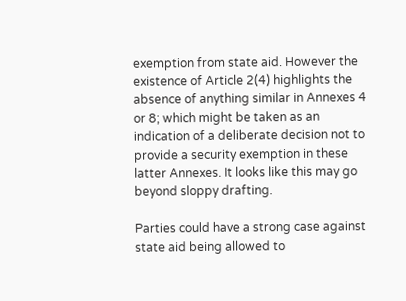exemption from state aid. However the existence of Article 2(4) highlights the absence of anything similar in Annexes 4 or 8; which might be taken as an indication of a deliberate decision not to provide a security exemption in these latter Annexes. It looks like this may go beyond sloppy drafting.

Parties could have a strong case against state aid being allowed to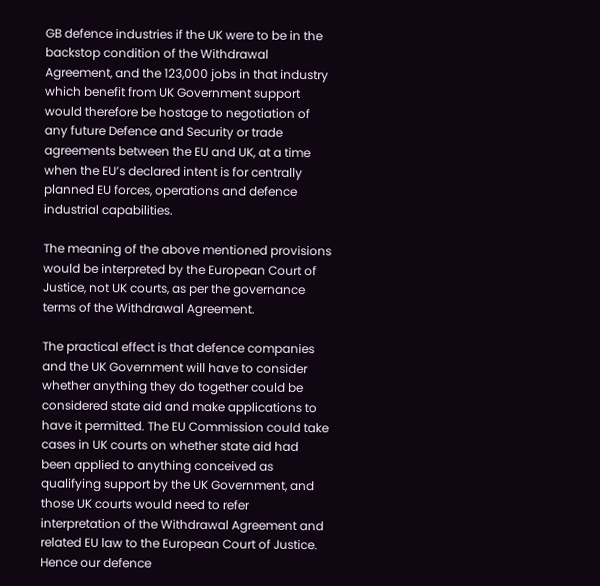GB defence industries if the UK were to be in the backstop condition of the Withdrawal Agreement, and the 123,000 jobs in that industry which benefit from UK Government support would therefore be hostage to negotiation of any future Defence and Security or trade agreements between the EU and UK, at a time when the EU’s declared intent is for centrally planned EU forces, operations and defence industrial capabilities.

The meaning of the above mentioned provisions would be interpreted by the European Court of Justice, not UK courts, as per the governance terms of the Withdrawal Agreement.

The practical effect is that defence companies and the UK Government will have to consider whether anything they do together could be considered state aid and make applications to have it permitted. The EU Commission could take cases in UK courts on whether state aid had been applied to anything conceived as qualifying support by the UK Government, and those UK courts would need to refer interpretation of the Withdrawal Agreement and related EU law to the European Court of Justice. Hence our defence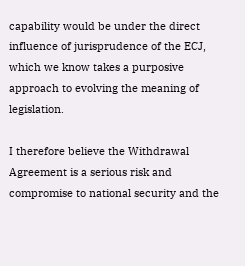capability would be under the direct influence of jurisprudence of the ECJ, which we know takes a purposive approach to evolving the meaning of legislation.

I therefore believe the Withdrawal Agreement is a serious risk and compromise to national security and the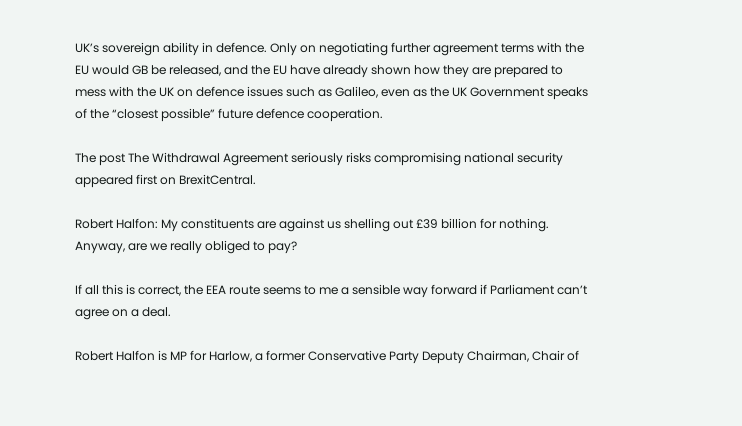UK’s sovereign ability in defence. Only on negotiating further agreement terms with the EU would GB be released, and the EU have already shown how they are prepared to mess with the UK on defence issues such as Galileo, even as the UK Government speaks of the “closest possible” future defence cooperation.

The post The Withdrawal Agreement seriously risks compromising national security appeared first on BrexitCentral.

Robert Halfon: My constituents are against us shelling out £39 billion for nothing. Anyway, are we really obliged to pay?

If all this is correct, the EEA route seems to me a sensible way forward if Parliament can’t agree on a deal.

Robert Halfon is MP for Harlow, a former Conservative Party Deputy Chairman, Chair of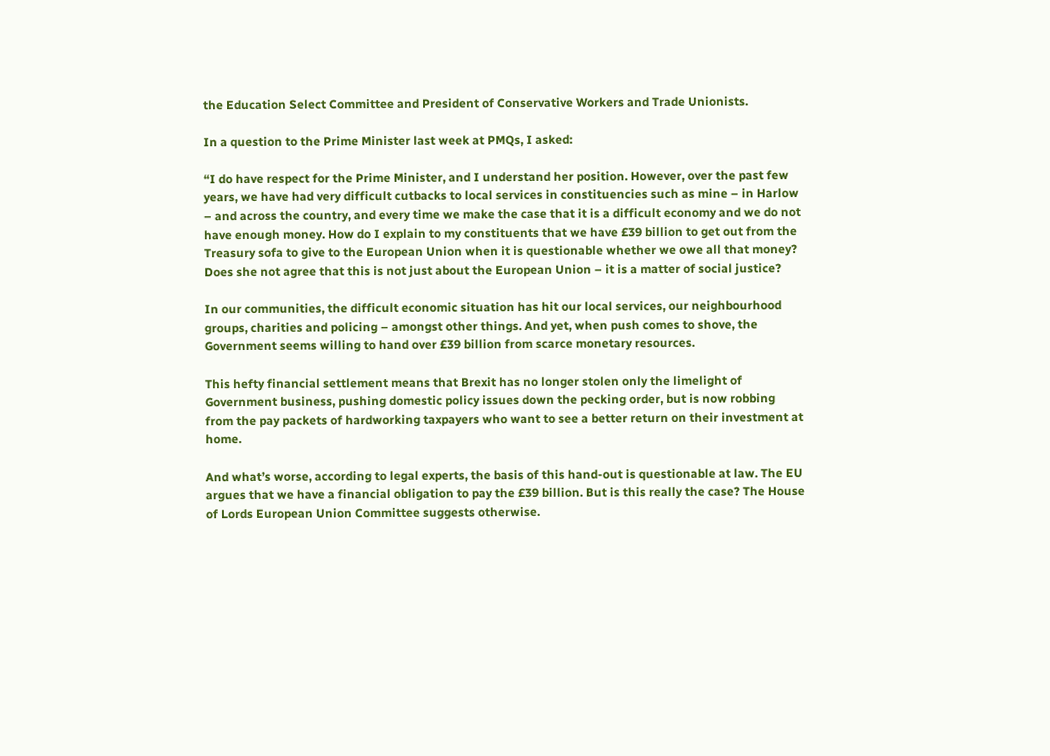the Education Select Committee and President of Conservative Workers and Trade Unionists.

In a question to the Prime Minister last week at PMQs, I asked:

“I do have respect for the Prime Minister, and I understand her position. However, over the past few years, we have had very difficult cutbacks to local services in constituencies such as mine – in Harlow – and across the country, and every time we make the case that it is a difficult economy and we do not have enough money. How do I explain to my constituents that we have £39 billion to get out from the Treasury sofa to give to the European Union when it is questionable whether we owe all that money? Does she not agree that this is not just about the European Union – it is a matter of social justice?

In our communities, the difficult economic situation has hit our local services, our neighbourhood groups, charities and policing – amongst other things. And yet, when push comes to shove, the Government seems willing to hand over £39 billion from scarce monetary resources.

This hefty financial settlement means that Brexit has no longer stolen only the limelight of Government business, pushing domestic policy issues down the pecking order, but is now robbing from the pay packets of hardworking taxpayers who want to see a better return on their investment at home.

And what’s worse, according to legal experts, the basis of this hand-out is questionable at law. The EU argues that we have a financial obligation to pay the £39 billion. But is this really the case? The House of Lords European Union Committee suggests otherwise.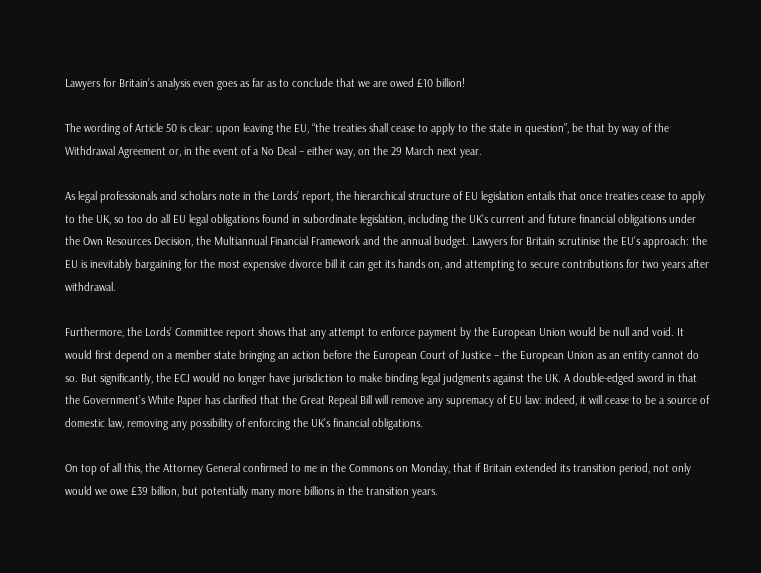Lawyers for Britain’s analysis even goes as far as to conclude that we are owed £10 billion!

The wording of Article 50 is clear: upon leaving the EU, “the treaties shall cease to apply to the state in question”, be that by way of the Withdrawal Agreement or, in the event of a No Deal – either way, on the 29 March next year.

As legal professionals and scholars note in the Lords’ report, the hierarchical structure of EU legislation entails that once treaties cease to apply to the UK, so too do all EU legal obligations found in subordinate legislation, including the UK’s current and future financial obligations under the Own Resources Decision, the Multiannual Financial Framework and the annual budget. Lawyers for Britain scrutinise the EU’s approach: the EU is inevitably bargaining for the most expensive divorce bill it can get its hands on, and attempting to secure contributions for two years after withdrawal.

Furthermore, the Lords’ Committee report shows that any attempt to enforce payment by the European Union would be null and void. It would first depend on a member state bringing an action before the European Court of Justice – the European Union as an entity cannot do so. But significantly, the ECJ would no longer have jurisdiction to make binding legal judgments against the UK. A double-edged sword in that the Government’s White Paper has clarified that the Great Repeal Bill will remove any supremacy of EU law: indeed, it will cease to be a source of domestic law, removing any possibility of enforcing the UK’s financial obligations.

On top of all this, the Attorney General confirmed to me in the Commons on Monday, that if Britain extended its transition period, not only would we owe £39 billion, but potentially many more billions in the transition years.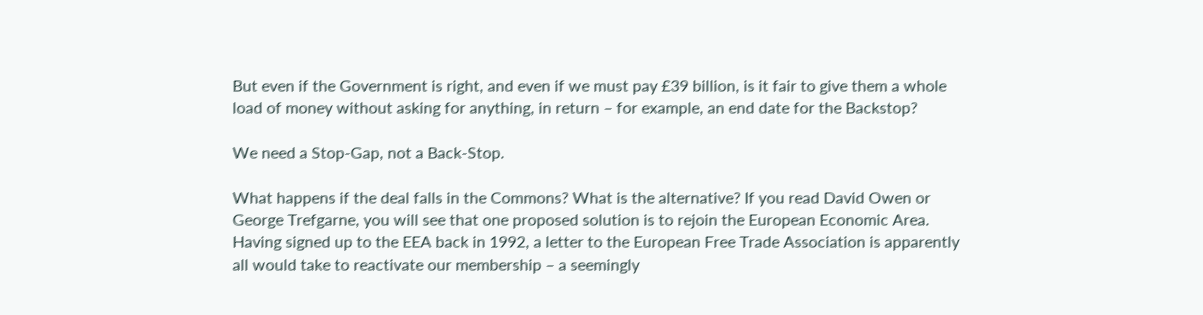But even if the Government is right, and even if we must pay £39 billion, is it fair to give them a whole load of money without asking for anything, in return – for example, an end date for the Backstop?

We need a Stop-Gap, not a Back-Stop.

What happens if the deal falls in the Commons? What is the alternative? If you read David Owen or  George Trefgarne, you will see that one proposed solution is to rejoin the European Economic Area. Having signed up to the EEA back in 1992, a letter to the European Free Trade Association is apparently all would take to reactivate our membership – a seemingly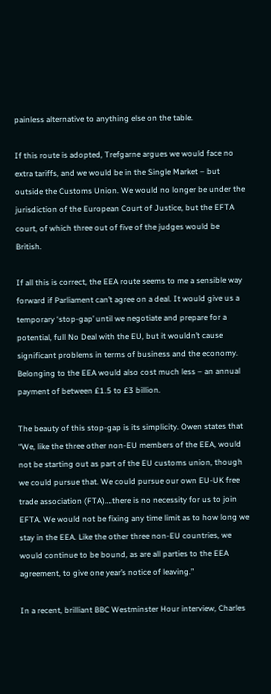painless alternative to anything else on the table.

If this route is adopted, Trefgarne argues we would face no extra tariffs, and we would be in the Single Market – but outside the Customs Union. We would no longer be under the jurisdiction of the European Court of Justice, but the EFTA court, of which three out of five of the judges would be British.

If all this is correct, the EEA route seems to me a sensible way forward if Parliament can’t agree on a deal. It would give us a temporary ‘stop-gap’ until we negotiate and prepare for a potential, full No Deal with the EU, but it wouldn’t cause significant problems in terms of business and the economy. Belonging to the EEA would also cost much less – an annual payment of between £1.5 to £3 billion.

The beauty of this stop-gap is its simplicity. Owen states that “We, like the three other non-EU members of the EEA, would not be starting out as part of the EU customs union, though we could pursue that. We could pursue our own EU-UK free trade association (FTA)….there is no necessity for us to join EFTA. We would not be fixing any time limit as to how long we stay in the EEA. Like the other three non-EU countries, we would continue to be bound, as are all parties to the EEA agreement, to give one year’s notice of leaving.”

In a recent, brilliant BBC Westminster Hour interview, Charles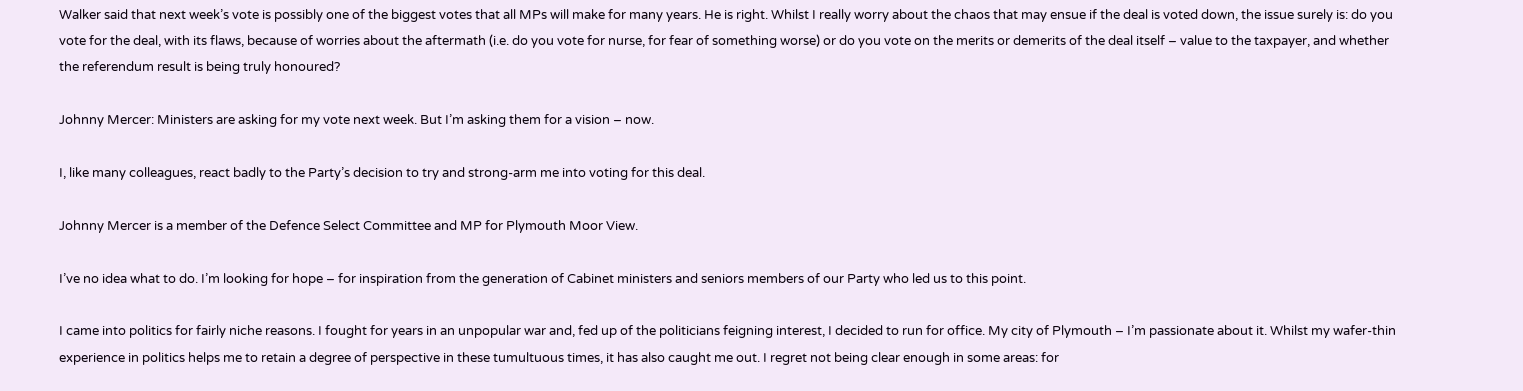Walker said that next week’s vote is possibly one of the biggest votes that all MPs will make for many years. He is right. Whilst I really worry about the chaos that may ensue if the deal is voted down, the issue surely is: do you vote for the deal, with its flaws, because of worries about the aftermath (i.e. do you vote for nurse, for fear of something worse) or do you vote on the merits or demerits of the deal itself – value to the taxpayer, and whether the referendum result is being truly honoured?

Johnny Mercer: Ministers are asking for my vote next week. But I’m asking them for a vision – now.

I, like many colleagues, react badly to the Party’s decision to try and strong-arm me into voting for this deal.

Johnny Mercer is a member of the Defence Select Committee and MP for Plymouth Moor View.

I’ve no idea what to do. I’m looking for hope – for inspiration from the generation of Cabinet ministers and seniors members of our Party who led us to this point.

I came into politics for fairly niche reasons. I fought for years in an unpopular war and, fed up of the politicians feigning interest, I decided to run for office. My city of Plymouth – I’m passionate about it. Whilst my wafer-thin experience in politics helps me to retain a degree of perspective in these tumultuous times, it has also caught me out. I regret not being clear enough in some areas: for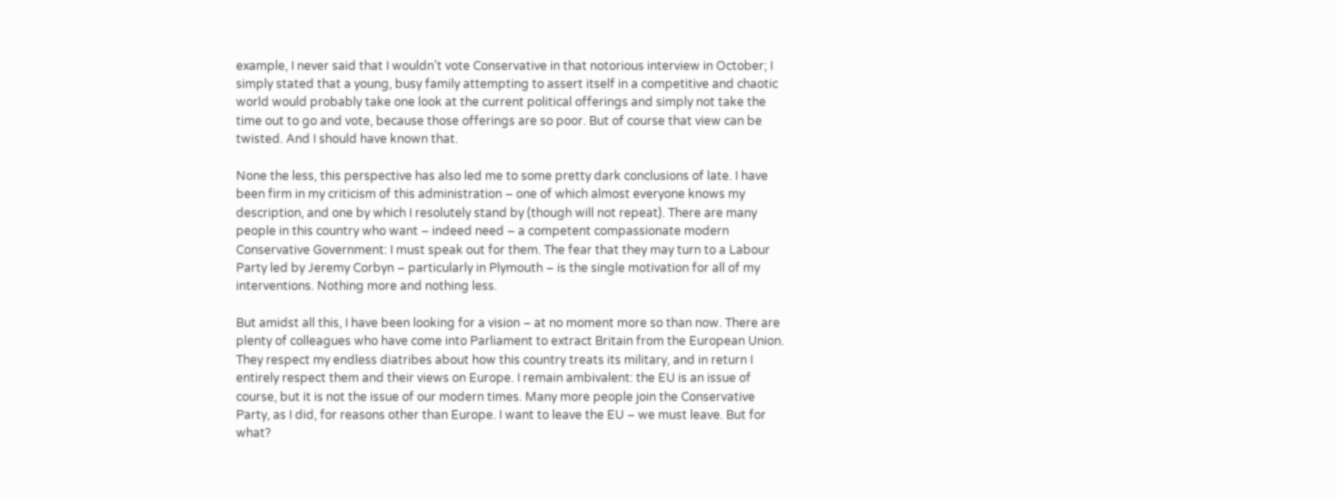example, I never said that I wouldn’t vote Conservative in that notorious interview in October; I simply stated that a young, busy family attempting to assert itself in a competitive and chaotic world would probably take one look at the current political offerings and simply not take the time out to go and vote, because those offerings are so poor. But of course that view can be twisted. And I should have known that.

None the less, this perspective has also led me to some pretty dark conclusions of late. I have been firm in my criticism of this administration – one of which almost everyone knows my description, and one by which I resolutely stand by (though will not repeat). There are many people in this country who want – indeed need – a competent compassionate modern Conservative Government: I must speak out for them. The fear that they may turn to a Labour Party led by Jeremy Corbyn – particularly in Plymouth – is the single motivation for all of my interventions. Nothing more and nothing less.

But amidst all this, I have been looking for a vision – at no moment more so than now. There are plenty of colleagues who have come into Parliament to extract Britain from the European Union. They respect my endless diatribes about how this country treats its military, and in return I entirely respect them and their views on Europe. I remain ambivalent: the EU is an issue of course, but it is not the issue of our modern times. Many more people join the Conservative Party, as I did, for reasons other than Europe. I want to leave the EU – we must leave. But for what?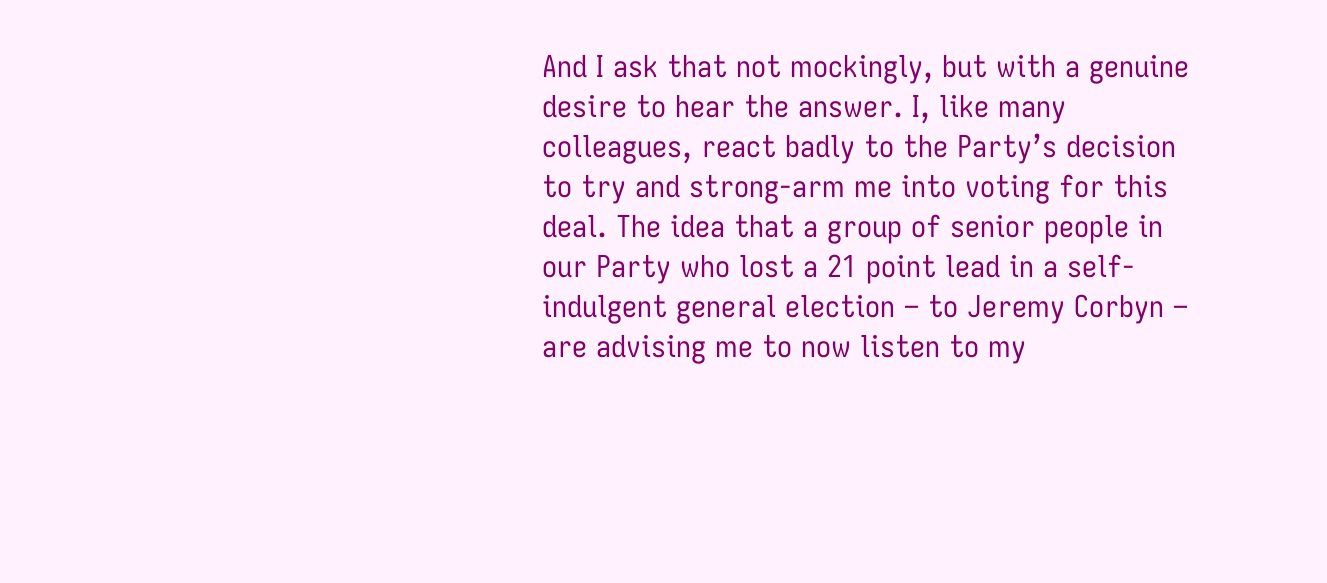And I ask that not mockingly, but with a genuine desire to hear the answer. I, like many colleagues, react badly to the Party’s decision to try and strong-arm me into voting for this deal. The idea that a group of senior people in our Party who lost a 21 point lead in a self-indulgent general election – to Jeremy Corbyn – are advising me to now listen to my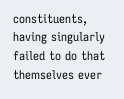constituents, having singularly failed to do that themselves ever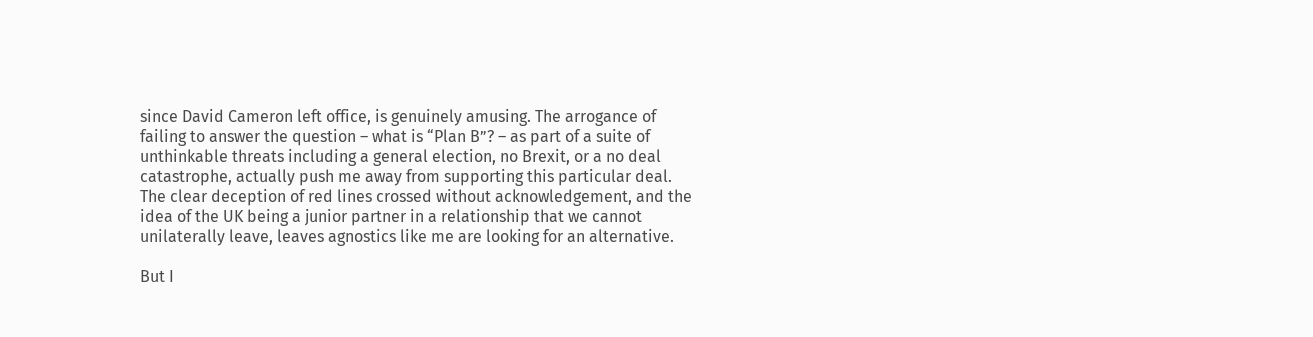since David Cameron left office, is genuinely amusing. The arrogance of failing to answer the question – what is “Plan B”? – as part of a suite of unthinkable threats including a general election, no Brexit, or a no deal catastrophe, actually push me away from supporting this particular deal. The clear deception of red lines crossed without acknowledgement, and the idea of the UK being a junior partner in a relationship that we cannot unilaterally leave, leaves agnostics like me are looking for an alternative.

But I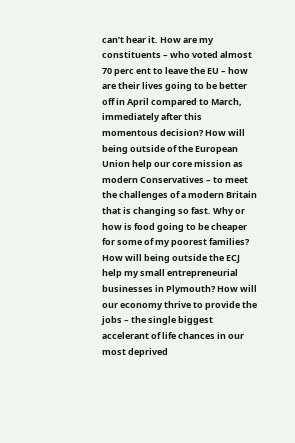can’t hear it. How are my constituents – who voted almost 70 perc ent to leave the EU – how are their lives going to be better off in April compared to March, immediately after this momentous decision? How will being outside of the European Union help our core mission as modern Conservatives – to meet the challenges of a modern Britain that is changing so fast. Why or how is food going to be cheaper for some of my poorest families? How will being outside the ECJ help my small entrepreneurial businesses in Plymouth? How will our economy thrive to provide the jobs – the single biggest accelerant of life chances in our most deprived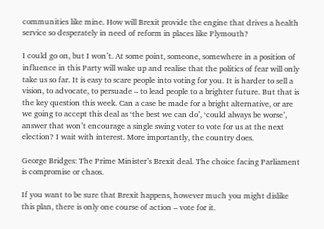communities like mine. How will Brexit provide the engine that drives a health service so desperately in need of reform in places like Plymouth?

I could go on, but I won’t. At some point, someone, somewhere in a position of influence in this Party will wake up and realise that the politics of fear will only take us so far. It is easy to scare people into voting for you. It is harder to sell a vision, to advocate, to persuade – to lead people to a brighter future. But that is the key question this week. Can a case be made for a bright alternative, or are we going to accept this deal as ‘the best we can do’, ‘could always be worse’, answer that won’t encourage a single swing voter to vote for us at the next election? I wait with interest. More importantly, the country does.

George Bridges: The Prime Minister’s Brexit deal. The choice facing Parliament is compromise or chaos.

If you want to be sure that Brexit happens, however much you might dislike this plan, there is only one course of action – vote for it.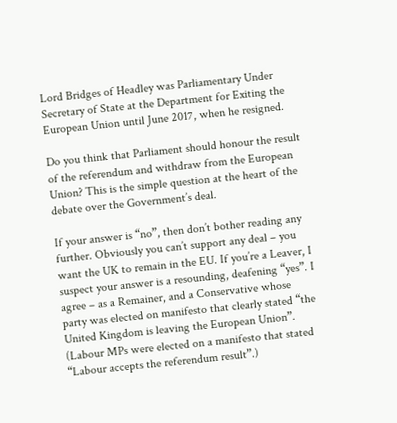Lord Bridges of Headley was Parliamentary Under Secretary of State at the Department for Exiting the European Union until June 2017, when he resigned.

Do you think that Parliament should honour the result of the referendum and withdraw from the European Union? This is the simple question at the heart of the debate over the Government’s deal.

If your answer is “no”, then don’t bother reading any further. Obviously you can’t support any deal – you want the UK to remain in the EU. If you’re a Leaver, I suspect your answer is a resounding, deafening “yes”. I agree – as a Remainer, and a Conservative whose party was elected on manifesto that clearly stated “the United Kingdom is leaving the European Union”. (Labour MPs were elected on a manifesto that stated “Labour accepts the referendum result”.)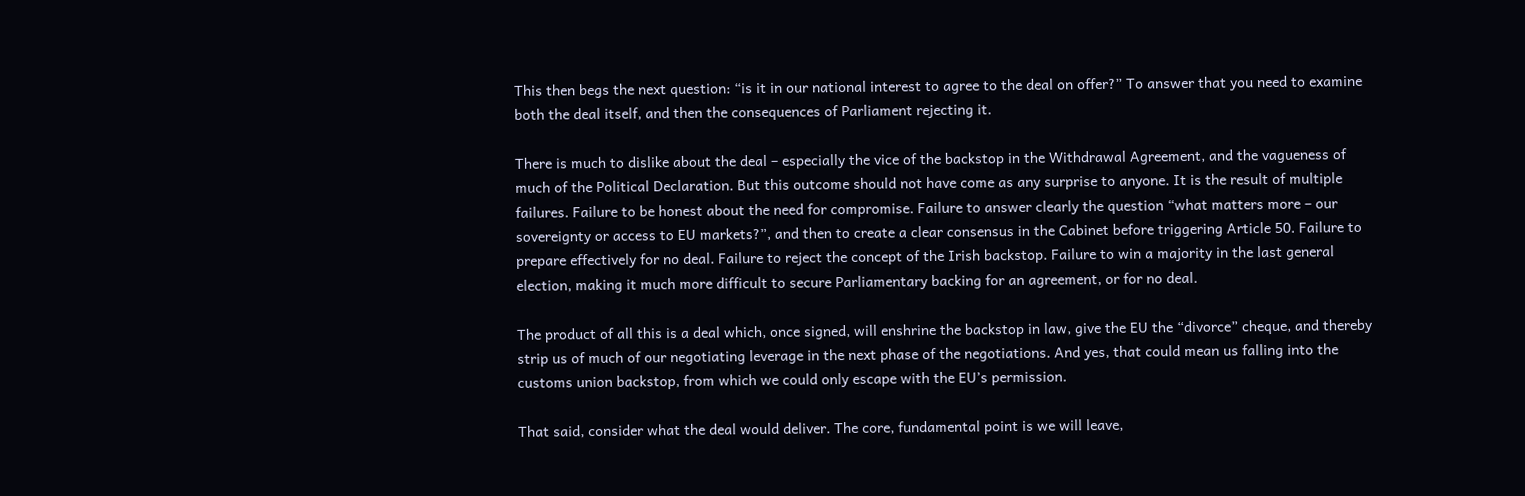This then begs the next question: “is it in our national interest to agree to the deal on offer?” To answer that you need to examine both the deal itself, and then the consequences of Parliament rejecting it.

There is much to dislike about the deal – especially the vice of the backstop in the Withdrawal Agreement, and the vagueness of much of the Political Declaration. But this outcome should not have come as any surprise to anyone. It is the result of multiple failures. Failure to be honest about the need for compromise. Failure to answer clearly the question “what matters more – our sovereignty or access to EU markets?”, and then to create a clear consensus in the Cabinet before triggering Article 50. Failure to prepare effectively for no deal. Failure to reject the concept of the Irish backstop. Failure to win a majority in the last general election, making it much more difficult to secure Parliamentary backing for an agreement, or for no deal.

The product of all this is a deal which, once signed, will enshrine the backstop in law, give the EU the “divorce” cheque, and thereby strip us of much of our negotiating leverage in the next phase of the negotiations. And yes, that could mean us falling into the customs union backstop, from which we could only escape with the EU’s permission.

That said, consider what the deal would deliver. The core, fundamental point is we will leave,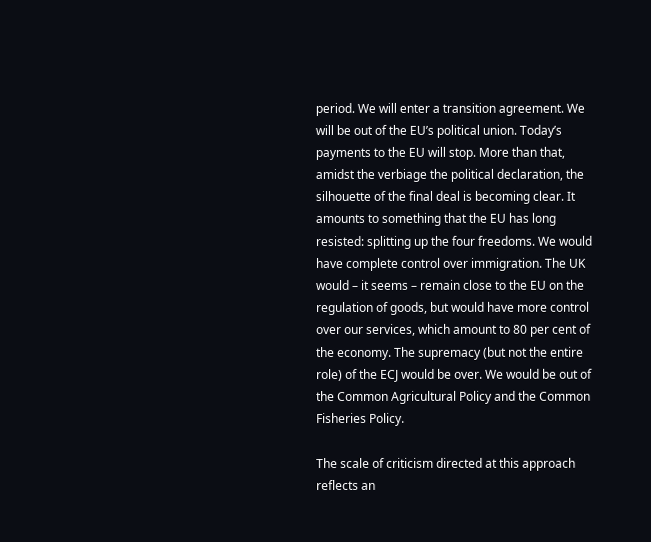period. We will enter a transition agreement. We will be out of the EU’s political union. Today’s payments to the EU will stop. More than that, amidst the verbiage the political declaration, the silhouette of the final deal is becoming clear. It amounts to something that the EU has long resisted: splitting up the four freedoms. We would have complete control over immigration. The UK would – it seems – remain close to the EU on the regulation of goods, but would have more control over our services, which amount to 80 per cent of the economy. The supremacy (but not the entire role) of the ECJ would be over. We would be out of the Common Agricultural Policy and the Common Fisheries Policy.

The scale of criticism directed at this approach reflects an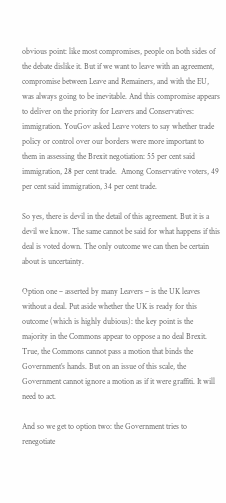obvious point: like most compromises, people on both sides of the debate dislike it. But if we want to leave with an agreement, compromise between Leave and Remainers, and with the EU, was always going to be inevitable. And this compromise appears to deliver on the priority for Leavers and Conservatives: immigration. YouGov asked Leave voters to say whether trade policy or control over our borders were more important to them in assessing the Brexit negotiation: 55 per cent said immigration, 28 per cent trade.  Among Conservative voters, 49 per cent said immigration, 34 per cent trade.

So yes, there is devil in the detail of this agreement. But it is a devil we know. The same cannot be said for what happens if this deal is voted down. The only outcome we can then be certain about is uncertainty.

Option one – asserted by many Leavers – is the UK leaves without a deal. Put aside whether the UK is ready for this outcome (which is highly dubious): the key point is the majority in the Commons appear to oppose a no deal Brexit. True, the Commons cannot pass a motion that binds the Government’s hands. But on an issue of this scale, the Government cannot ignore a motion as if it were graffiti. It will need to act.

And so we get to option two: the Government tries to renegotiate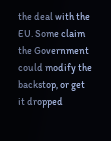the deal with the EU. Some claim the Government could modify the backstop, or get it dropped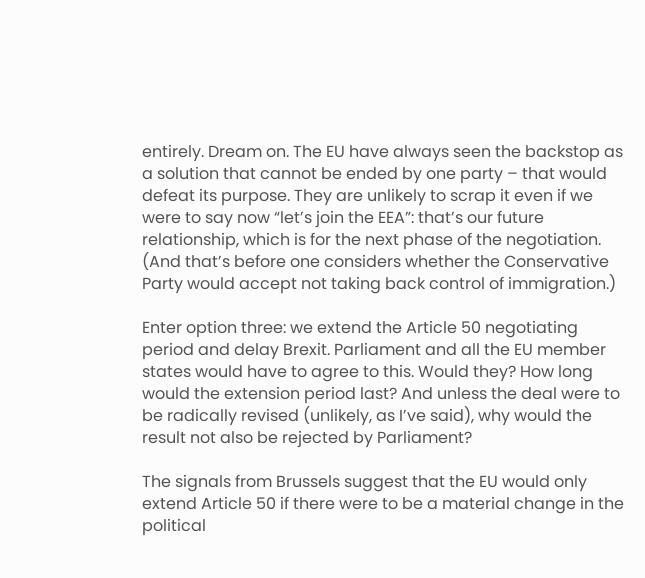entirely. Dream on. The EU have always seen the backstop as a solution that cannot be ended by one party – that would defeat its purpose. They are unlikely to scrap it even if we were to say now “let’s join the EEA”: that’s our future relationship, which is for the next phase of the negotiation. (And that’s before one considers whether the Conservative Party would accept not taking back control of immigration.)

Enter option three: we extend the Article 50 negotiating period and delay Brexit. Parliament and all the EU member states would have to agree to this. Would they? How long would the extension period last? And unless the deal were to be radically revised (unlikely, as I’ve said), why would the result not also be rejected by Parliament?

The signals from Brussels suggest that the EU would only extend Article 50 if there were to be a material change in the political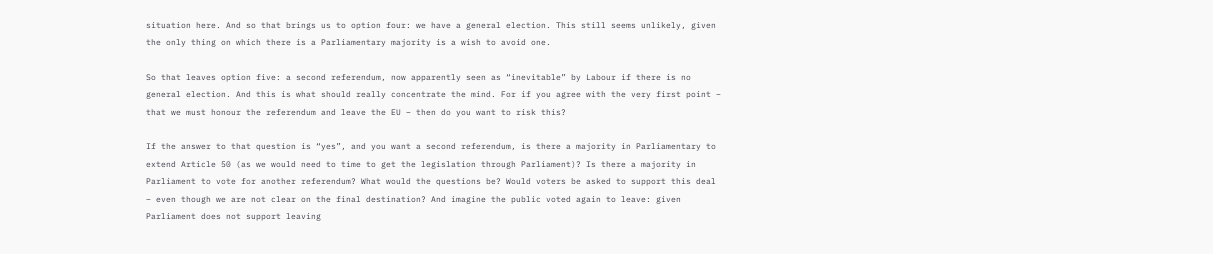situation here. And so that brings us to option four: we have a general election. This still seems unlikely, given the only thing on which there is a Parliamentary majority is a wish to avoid one.

So that leaves option five: a second referendum, now apparently seen as “inevitable” by Labour if there is no general election. And this is what should really concentrate the mind. For if you agree with the very first point – that we must honour the referendum and leave the EU – then do you want to risk this?

If the answer to that question is “yes”, and you want a second referendum, is there a majority in Parliamentary to extend Article 50 (as we would need to time to get the legislation through Parliament)? Is there a majority in Parliament to vote for another referendum? What would the questions be? Would voters be asked to support this deal – even though we are not clear on the final destination? And imagine the public voted again to leave: given Parliament does not support leaving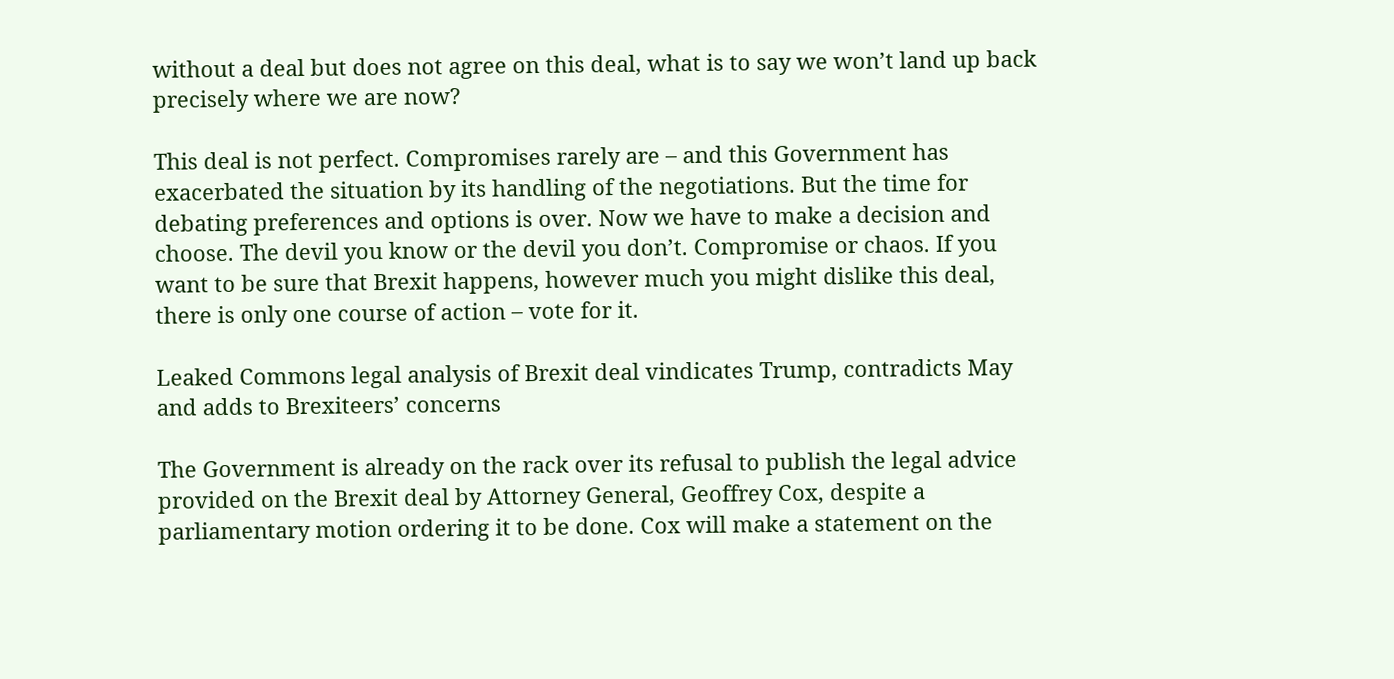without a deal but does not agree on this deal, what is to say we won’t land up back precisely where we are now?

This deal is not perfect. Compromises rarely are – and this Government has exacerbated the situation by its handling of the negotiations. But the time for debating preferences and options is over. Now we have to make a decision and choose. The devil you know or the devil you don’t. Compromise or chaos. If you want to be sure that Brexit happens, however much you might dislike this deal, there is only one course of action – vote for it.

Leaked Commons legal analysis of Brexit deal vindicates Trump, contradicts May and adds to Brexiteers’ concerns

The Government is already on the rack over its refusal to publish the legal advice provided on the Brexit deal by Attorney General, Geoffrey Cox, despite a parliamentary motion ordering it to be done. Cox will make a statement on the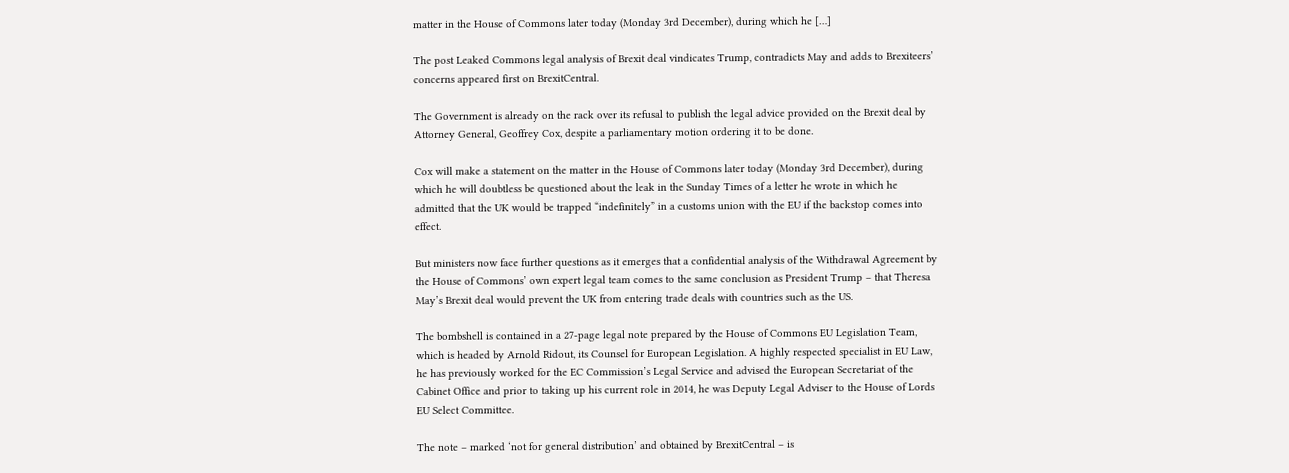matter in the House of Commons later today (Monday 3rd December), during which he […]

The post Leaked Commons legal analysis of Brexit deal vindicates Trump, contradicts May and adds to Brexiteers’ concerns appeared first on BrexitCentral.

The Government is already on the rack over its refusal to publish the legal advice provided on the Brexit deal by Attorney General, Geoffrey Cox, despite a parliamentary motion ordering it to be done.

Cox will make a statement on the matter in the House of Commons later today (Monday 3rd December), during which he will doubtless be questioned about the leak in the Sunday Times of a letter he wrote in which he admitted that the UK would be trapped “indefinitely” in a customs union with the EU if the backstop comes into effect.

But ministers now face further questions as it emerges that a confidential analysis of the Withdrawal Agreement by the House of Commons’ own expert legal team comes to the same conclusion as President Trump – that Theresa May’s Brexit deal would prevent the UK from entering trade deals with countries such as the US.

The bombshell is contained in a 27-page legal note prepared by the House of Commons EU Legislation Team, which is headed by Arnold Ridout, its Counsel for European Legislation. A highly respected specialist in EU Law, he has previously worked for the EC Commission’s Legal Service and advised the European Secretariat of the Cabinet Office and prior to taking up his current role in 2014, he was Deputy Legal Adviser to the House of Lords EU Select Committee.

The note – marked ‘not for general distribution’ and obtained by BrexitCentral – is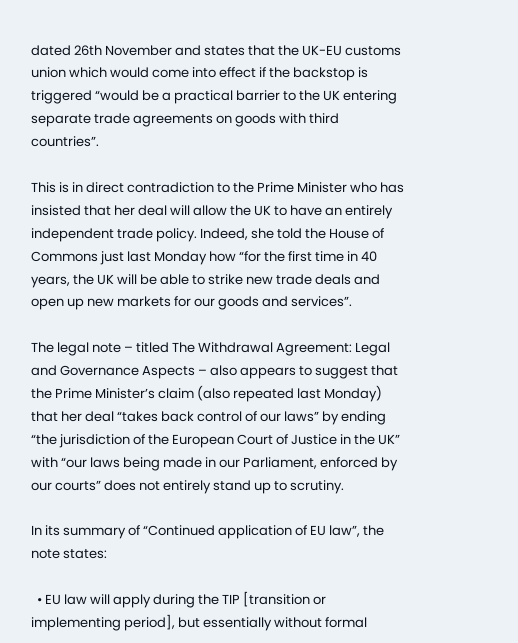dated 26th November and states that the UK-EU customs union which would come into effect if the backstop is triggered “would be a practical barrier to the UK entering separate trade agreements on goods with third countries”.

This is in direct contradiction to the Prime Minister who has insisted that her deal will allow the UK to have an entirely independent trade policy. Indeed, she told the House of Commons just last Monday how “for the first time in 40 years, the UK will be able to strike new trade deals and open up new markets for our goods and services”.

The legal note – titled The Withdrawal Agreement: Legal and Governance Aspects – also appears to suggest that the Prime Minister’s claim (also repeated last Monday) that her deal “takes back control of our laws” by ending “the jurisdiction of the European Court of Justice in the UK” with “our laws being made in our Parliament, enforced by our courts” does not entirely stand up to scrutiny.

In its summary of “Continued application of EU law”, the note states:

  • EU law will apply during the TIP [transition or implementing period], but essentially without formal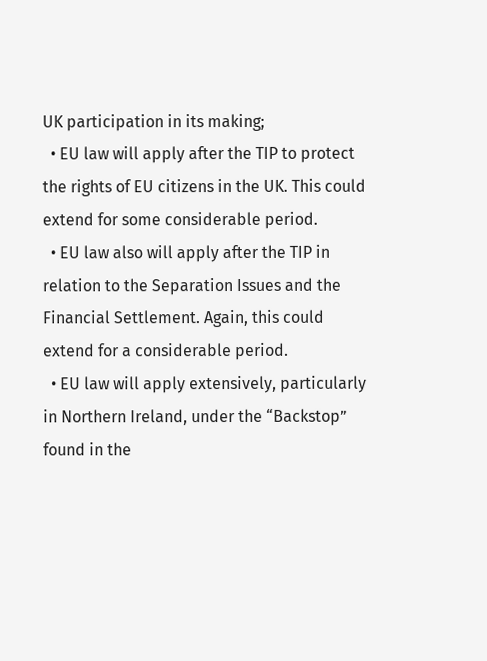UK participation in its making;
  • EU law will apply after the TIP to protect the rights of EU citizens in the UK. This could extend for some considerable period.
  • EU law also will apply after the TIP in relation to the Separation Issues and the Financial Settlement. Again, this could extend for a considerable period.
  • EU law will apply extensively, particularly in Northern Ireland, under the “Backstop” found in the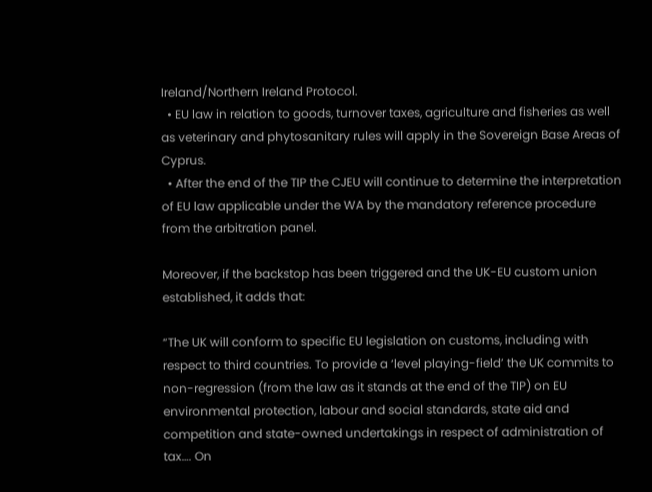Ireland/Northern Ireland Protocol.
  • EU law in relation to goods, turnover taxes, agriculture and fisheries as well as veterinary and phytosanitary rules will apply in the Sovereign Base Areas of Cyprus.
  • After the end of the TIP the CJEU will continue to determine the interpretation of EU law applicable under the WA by the mandatory reference procedure from the arbitration panel.

Moreover, if the backstop has been triggered and the UK-EU custom union established, it adds that:

“The UK will conform to specific EU legislation on customs, including with respect to third countries. To provide a ‘level playing-field’ the UK commits to non-regression (from the law as it stands at the end of the TIP) on EU environmental protection, labour and social standards, state aid and competition and state-owned undertakings in respect of administration of tax…. On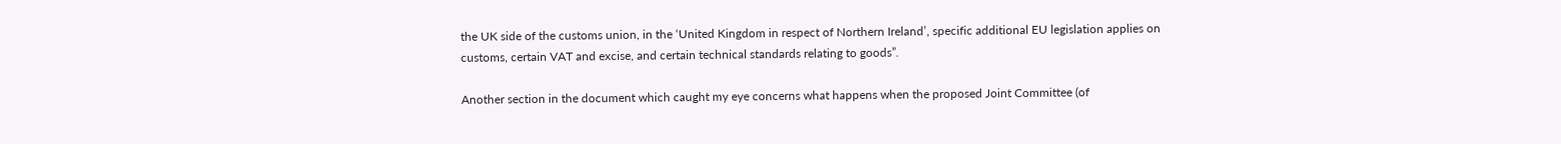the UK side of the customs union, in the ‘United Kingdom in respect of Northern Ireland’, specific additional EU legislation applies on customs, certain VAT and excise, and certain technical standards relating to goods”.

Another section in the document which caught my eye concerns what happens when the proposed Joint Committee (of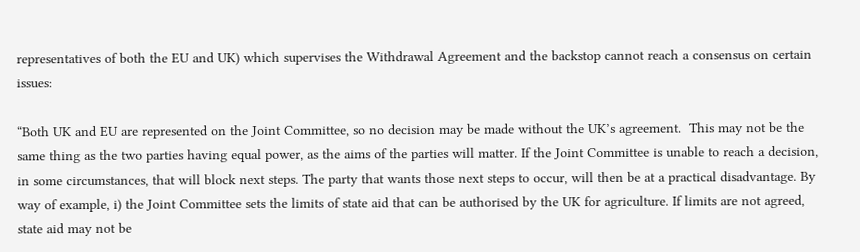representatives of both the EU and UK) which supervises the Withdrawal Agreement and the backstop cannot reach a consensus on certain issues:

“Both UK and EU are represented on the Joint Committee, so no decision may be made without the UK’s agreement.  This may not be the same thing as the two parties having equal power, as the aims of the parties will matter. If the Joint Committee is unable to reach a decision, in some circumstances, that will block next steps. The party that wants those next steps to occur, will then be at a practical disadvantage. By way of example, i) the Joint Committee sets the limits of state aid that can be authorised by the UK for agriculture. If limits are not agreed, state aid may not be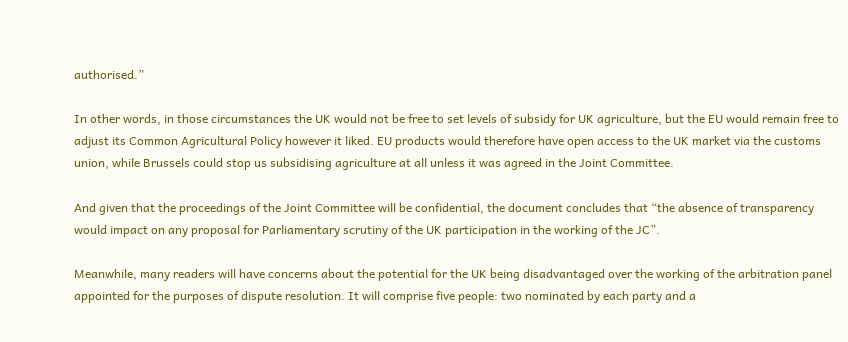authorised.”

In other words, in those circumstances the UK would not be free to set levels of subsidy for UK agriculture, but the EU would remain free to adjust its Common Agricultural Policy however it liked. EU products would therefore have open access to the UK market via the customs union, while Brussels could stop us subsidising agriculture at all unless it was agreed in the Joint Committee.

And given that the proceedings of the Joint Committee will be confidential, the document concludes that “the absence of transparency would impact on any proposal for Parliamentary scrutiny of the UK participation in the working of the JC”.

Meanwhile, many readers will have concerns about the potential for the UK being disadvantaged over the working of the arbitration panel appointed for the purposes of dispute resolution. It will comprise five people: two nominated by each party and a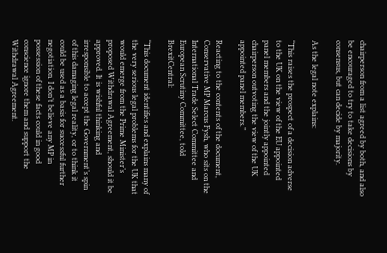chairperson from a list agreed by both, and also be encouraged to try to take decisions by consensus, but can decide by majority.

As the legal note explains:

“This raises the prospect of a decision adverse to the UK on the view of the EU appointed panel members and the jointly appointed chairperson outvoting the view of the UK appointed panel members.”

Reacting to the contents of the document, Conservative MP Marcus Fysh, who sits on the International Trade Select Committee and European Scrutiny Committee, told BrexitCentral:

“This document identifies and explains many of the very serious legal problems for the UK that would emerge from the Prime Minister’s proposed Withdrawal Agreement, should it be approved. It is wishful thinking and irresponsible to accept the Government’s spin of this damaging legal reality, or to think it could be used as a basis for successful further negotiation. I don’t believe any MP in possession of these facts could in good conscience ignore them and support the Withdrawal Agreement.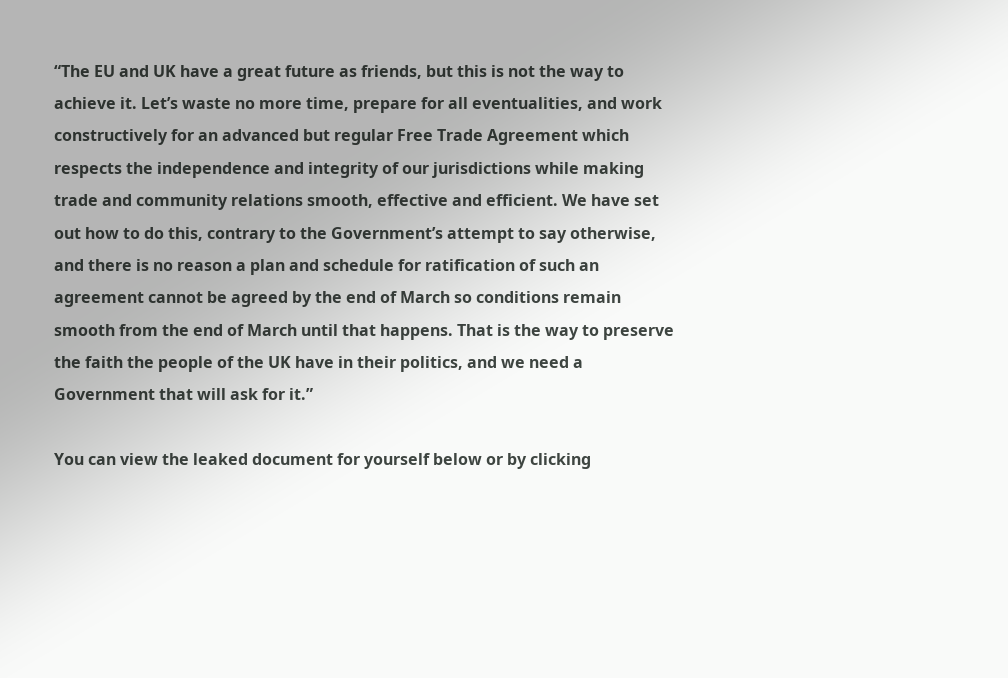“The EU and UK have a great future as friends, but this is not the way to achieve it. Let’s waste no more time, prepare for all eventualities, and work constructively for an advanced but regular Free Trade Agreement which respects the independence and integrity of our jurisdictions while making trade and community relations smooth, effective and efficient. We have set out how to do this, contrary to the Government’s attempt to say otherwise, and there is no reason a plan and schedule for ratification of such an agreement cannot be agreed by the end of March so conditions remain smooth from the end of March until that happens. That is the way to preserve the faith the people of the UK have in their politics, and we need a Government that will ask for it.”

You can view the leaked document for yourself below or by clicking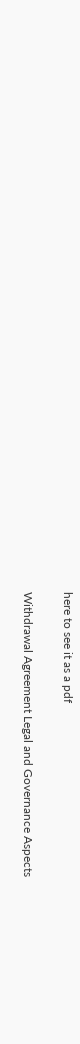here to see it as a pdf

Withdrawal Agreement Legal and Governance Aspects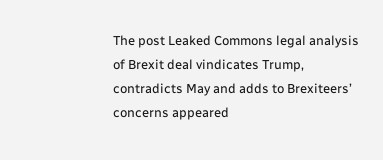The post Leaked Commons legal analysis of Brexit deal vindicates Trump, contradicts May and adds to Brexiteers’ concerns appeared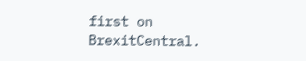first on BrexitCentral.